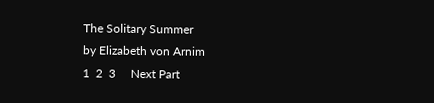The Solitary Summer
by Elizabeth von Arnim
1  2  3     Next Part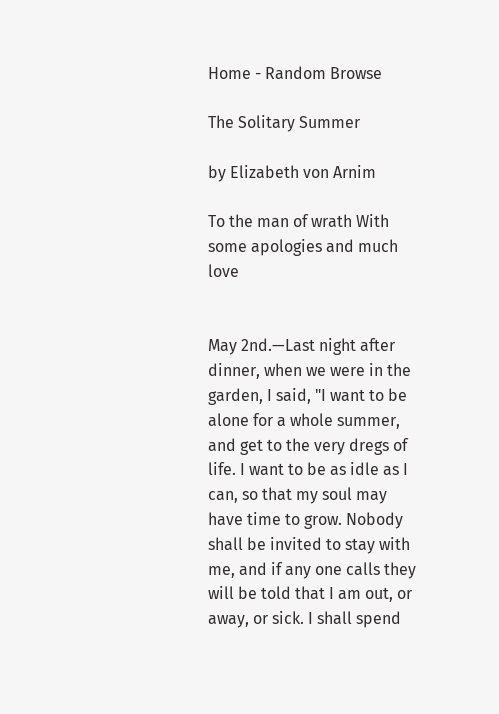Home - Random Browse

The Solitary Summer

by Elizabeth von Arnim

To the man of wrath With some apologies and much love


May 2nd.—Last night after dinner, when we were in the garden, I said, "I want to be alone for a whole summer, and get to the very dregs of life. I want to be as idle as I can, so that my soul may have time to grow. Nobody shall be invited to stay with me, and if any one calls they will be told that I am out, or away, or sick. I shall spend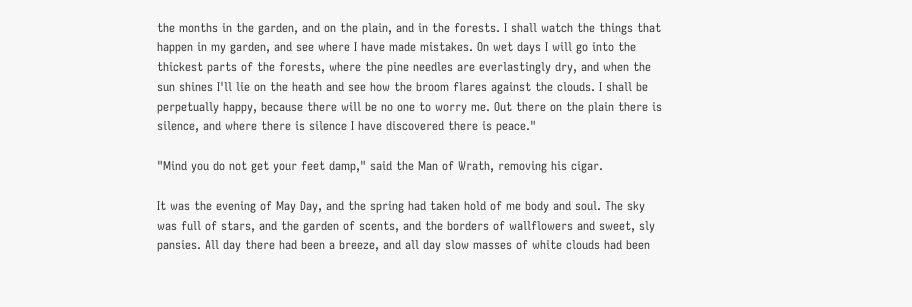the months in the garden, and on the plain, and in the forests. I shall watch the things that happen in my garden, and see where I have made mistakes. On wet days I will go into the thickest parts of the forests, where the pine needles are everlastingly dry, and when the sun shines I'll lie on the heath and see how the broom flares against the clouds. I shall be perpetually happy, because there will be no one to worry me. Out there on the plain there is silence, and where there is silence I have discovered there is peace."

"Mind you do not get your feet damp," said the Man of Wrath, removing his cigar.

It was the evening of May Day, and the spring had taken hold of me body and soul. The sky was full of stars, and the garden of scents, and the borders of wallflowers and sweet, sly pansies. All day there had been a breeze, and all day slow masses of white clouds had been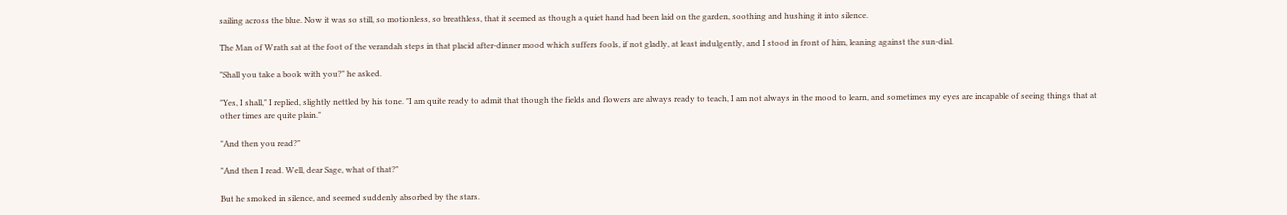sailing across the blue. Now it was so still, so motionless, so breathless, that it seemed as though a quiet hand had been laid on the garden, soothing and hushing it into silence.

The Man of Wrath sat at the foot of the verandah steps in that placid after-dinner mood which suffers fools, if not gladly, at least indulgently, and I stood in front of him, leaning against the sun-dial.

"Shall you take a book with you?" he asked.

"Yes, I shall," I replied, slightly nettled by his tone. "I am quite ready to admit that though the fields and flowers are always ready to teach, I am not always in the mood to learn, and sometimes my eyes are incapable of seeing things that at other times are quite plain."

"And then you read?"

"And then I read. Well, dear Sage, what of that?"

But he smoked in silence, and seemed suddenly absorbed by the stars.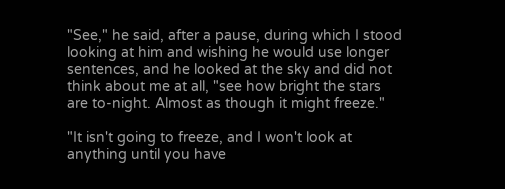"See," he said, after a pause, during which I stood looking at him and wishing he would use longer sentences, and he looked at the sky and did not think about me at all, "see how bright the stars are to-night. Almost as though it might freeze."

"It isn't going to freeze, and I won't look at anything until you have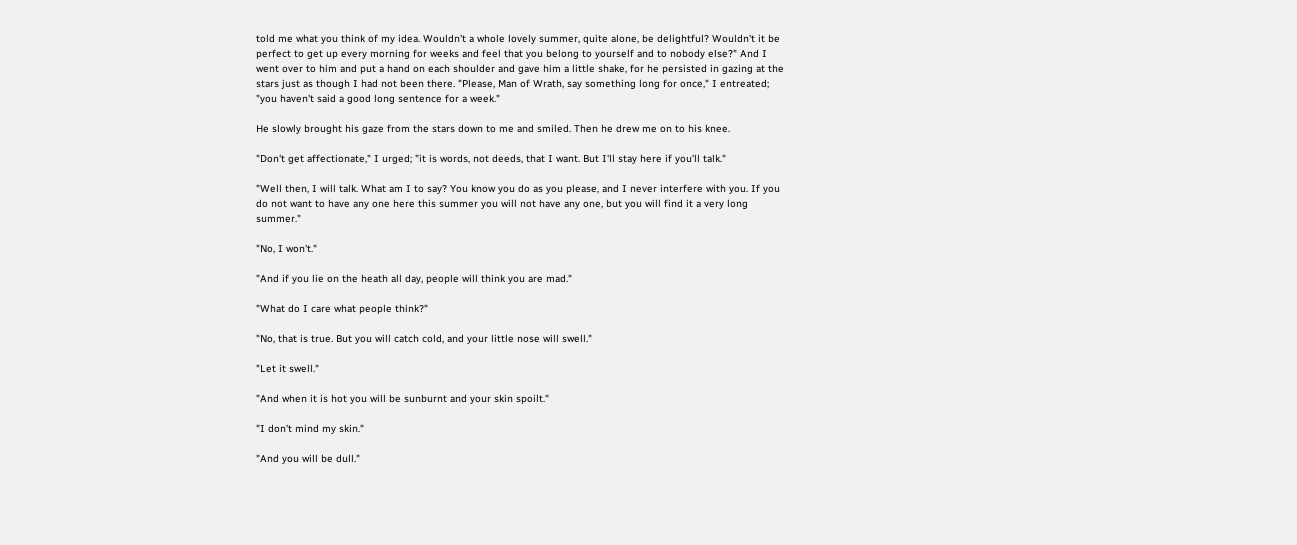told me what you think of my idea. Wouldn't a whole lovely summer, quite alone, be delightful? Wouldn't it be perfect to get up every morning for weeks and feel that you belong to yourself and to nobody else?" And I went over to him and put a hand on each shoulder and gave him a little shake, for he persisted in gazing at the stars just as though I had not been there. "Please, Man of Wrath, say something long for once," I entreated; "you haven't said a good long sentence for a week."

He slowly brought his gaze from the stars down to me and smiled. Then he drew me on to his knee.

"Don't get affectionate," I urged; "it is words, not deeds, that I want. But I'll stay here if you'll talk."

"Well then, I will talk. What am I to say? You know you do as you please, and I never interfere with you. If you do not want to have any one here this summer you will not have any one, but you will find it a very long summer."

"No, I won't."

"And if you lie on the heath all day, people will think you are mad."

"What do I care what people think?"

"No, that is true. But you will catch cold, and your little nose will swell."

"Let it swell."

"And when it is hot you will be sunburnt and your skin spoilt."

"I don't mind my skin."

"And you will be dull."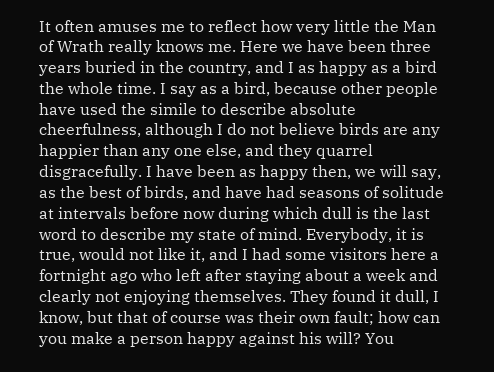It often amuses me to reflect how very little the Man of Wrath really knows me. Here we have been three years buried in the country, and I as happy as a bird the whole time. I say as a bird, because other people have used the simile to describe absolute cheerfulness, although I do not believe birds are any happier than any one else, and they quarrel disgracefully. I have been as happy then, we will say, as the best of birds, and have had seasons of solitude at intervals before now during which dull is the last word to describe my state of mind. Everybody, it is true, would not like it, and I had some visitors here a fortnight ago who left after staying about a week and clearly not enjoying themselves. They found it dull, I know, but that of course was their own fault; how can you make a person happy against his will? You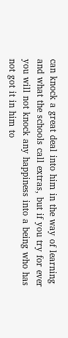can knock a great deal into him in the way of learning and what the schools call extras, but if you try for ever you will not knock any happiness into a being who has not got it in him to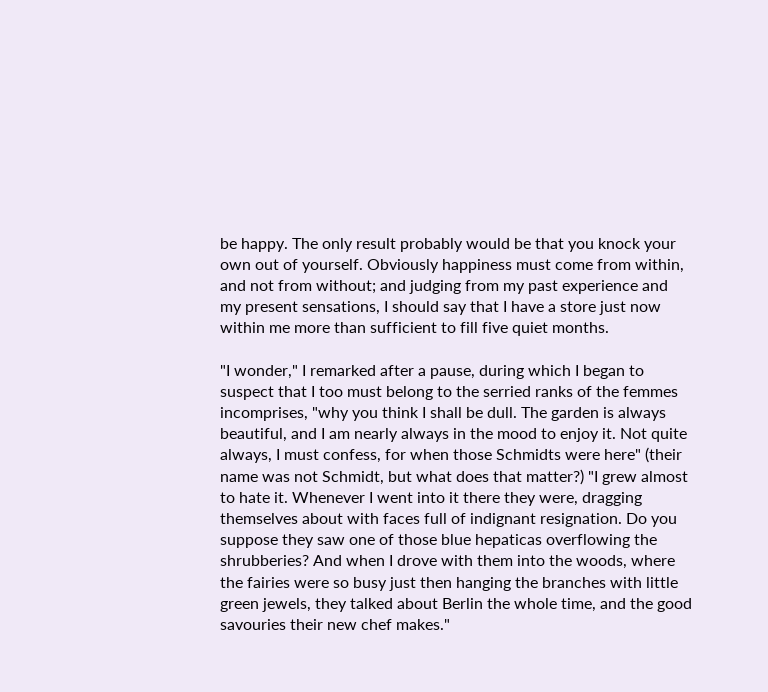be happy. The only result probably would be that you knock your own out of yourself. Obviously happiness must come from within, and not from without; and judging from my past experience and my present sensations, I should say that I have a store just now within me more than sufficient to fill five quiet months.

"I wonder," I remarked after a pause, during which I began to suspect that I too must belong to the serried ranks of the femmes incomprises, "why you think I shall be dull. The garden is always beautiful, and I am nearly always in the mood to enjoy it. Not quite always, I must confess, for when those Schmidts were here" (their name was not Schmidt, but what does that matter?) "I grew almost to hate it. Whenever I went into it there they were, dragging themselves about with faces full of indignant resignation. Do you suppose they saw one of those blue hepaticas overflowing the shrubberies? And when I drove with them into the woods, where the fairies were so busy just then hanging the branches with little green jewels, they talked about Berlin the whole time, and the good savouries their new chef makes."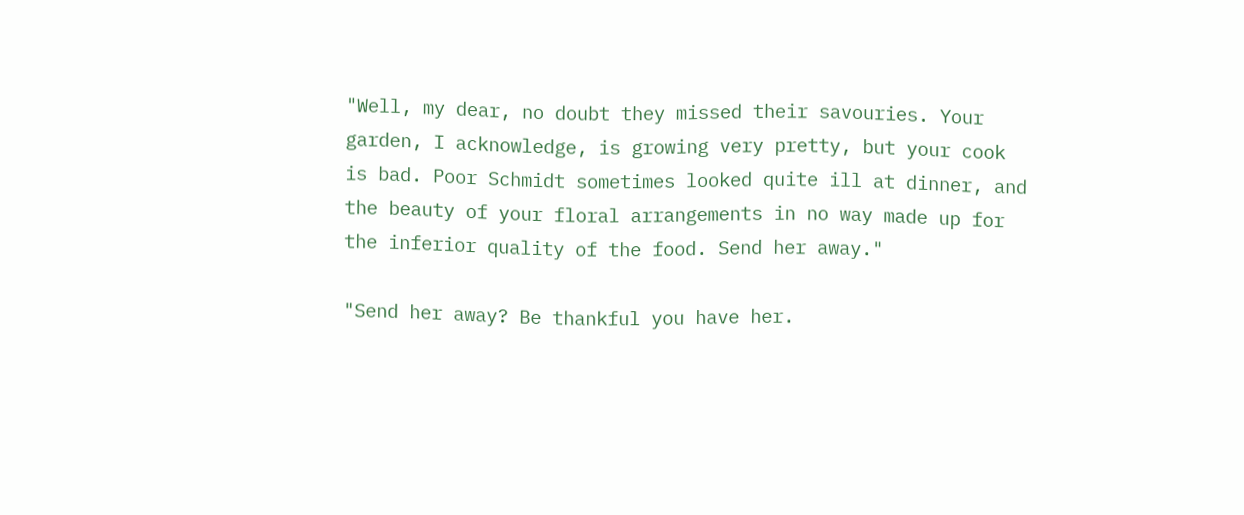"Well, my dear, no doubt they missed their savouries. Your garden, I acknowledge, is growing very pretty, but your cook is bad. Poor Schmidt sometimes looked quite ill at dinner, and the beauty of your floral arrangements in no way made up for the inferior quality of the food. Send her away."

"Send her away? Be thankful you have her.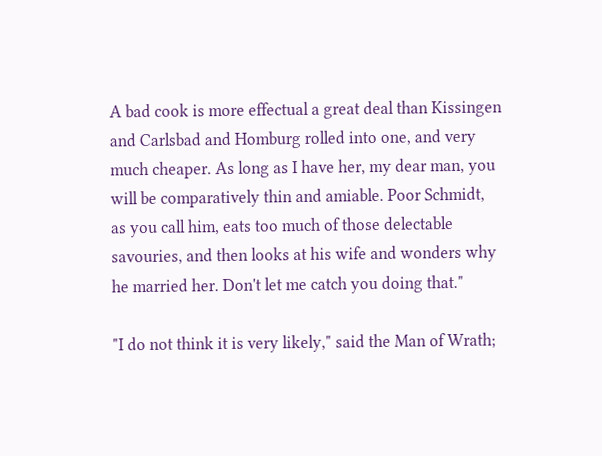A bad cook is more effectual a great deal than Kissingen and Carlsbad and Homburg rolled into one, and very much cheaper. As long as I have her, my dear man, you will be comparatively thin and amiable. Poor Schmidt, as you call him, eats too much of those delectable savouries, and then looks at his wife and wonders why he married her. Don't let me catch you doing that."

"I do not think it is very likely," said the Man of Wrath;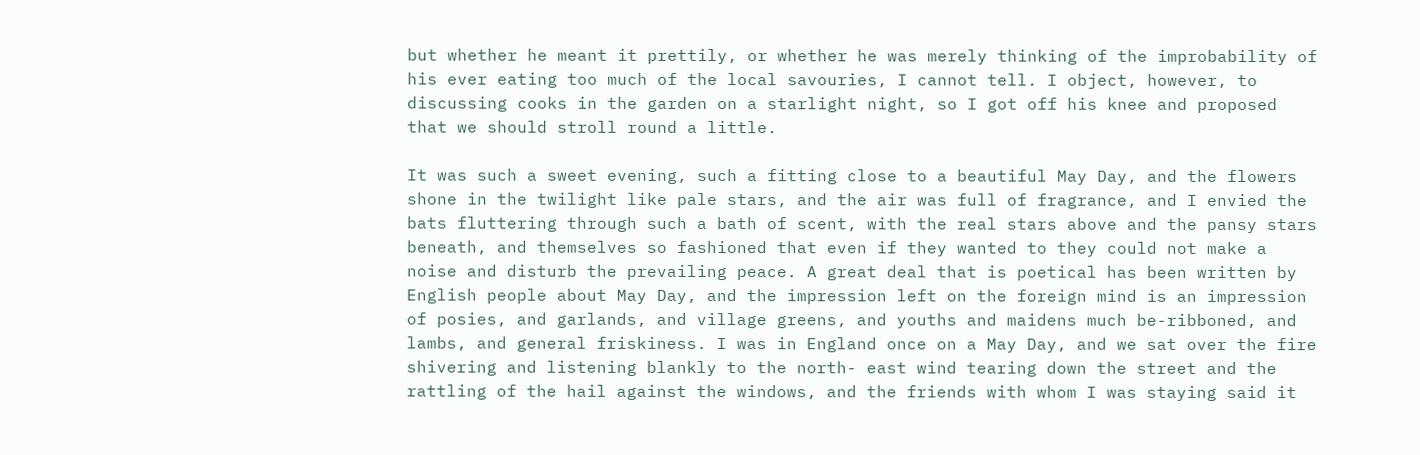but whether he meant it prettily, or whether he was merely thinking of the improbability of his ever eating too much of the local savouries, I cannot tell. I object, however, to discussing cooks in the garden on a starlight night, so I got off his knee and proposed that we should stroll round a little.

It was such a sweet evening, such a fitting close to a beautiful May Day, and the flowers shone in the twilight like pale stars, and the air was full of fragrance, and I envied the bats fluttering through such a bath of scent, with the real stars above and the pansy stars beneath, and themselves so fashioned that even if they wanted to they could not make a noise and disturb the prevailing peace. A great deal that is poetical has been written by English people about May Day, and the impression left on the foreign mind is an impression of posies, and garlands, and village greens, and youths and maidens much be-ribboned, and lambs, and general friskiness. I was in England once on a May Day, and we sat over the fire shivering and listening blankly to the north- east wind tearing down the street and the rattling of the hail against the windows, and the friends with whom I was staying said it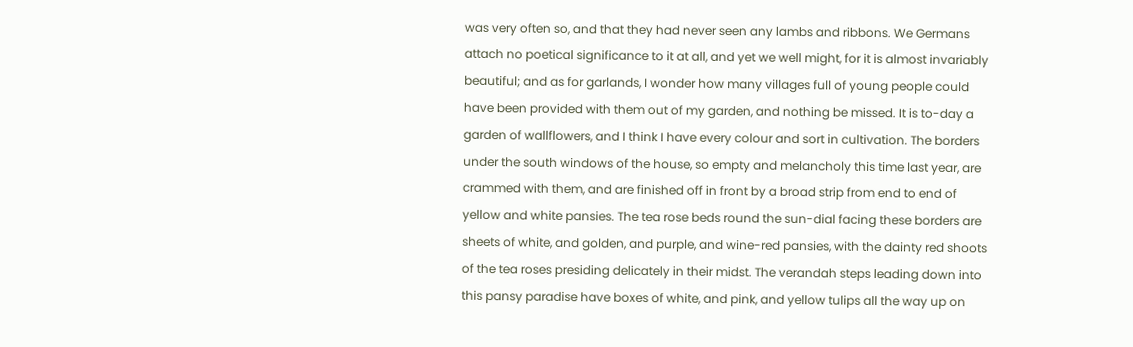was very often so, and that they had never seen any lambs and ribbons. We Germans attach no poetical significance to it at all, and yet we well might, for it is almost invariably beautiful; and as for garlands, I wonder how many villages full of young people could have been provided with them out of my garden, and nothing be missed. It is to-day a garden of wallflowers, and I think I have every colour and sort in cultivation. The borders under the south windows of the house, so empty and melancholy this time last year, are crammed with them, and are finished off in front by a broad strip from end to end of yellow and white pansies. The tea rose beds round the sun-dial facing these borders are sheets of white, and golden, and purple, and wine-red pansies, with the dainty red shoots of the tea roses presiding delicately in their midst. The verandah steps leading down into this pansy paradise have boxes of white, and pink, and yellow tulips all the way up on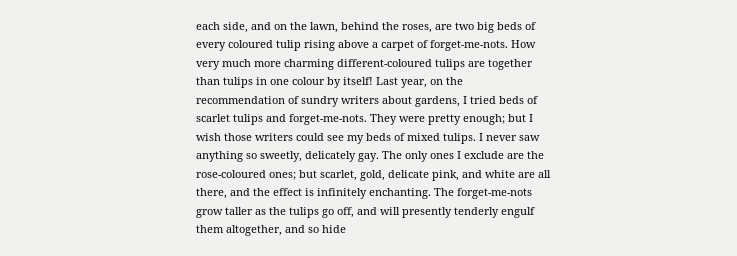each side, and on the lawn, behind the roses, are two big beds of every coloured tulip rising above a carpet of forget-me-nots. How very much more charming different-coloured tulips are together than tulips in one colour by itself! Last year, on the recommendation of sundry writers about gardens, I tried beds of scarlet tulips and forget-me-nots. They were pretty enough; but I wish those writers could see my beds of mixed tulips. I never saw anything so sweetly, delicately gay. The only ones I exclude are the rose-coloured ones; but scarlet, gold, delicate pink, and white are all there, and the effect is infinitely enchanting. The forget-me-nots grow taller as the tulips go off, and will presently tenderly engulf them altogether, and so hide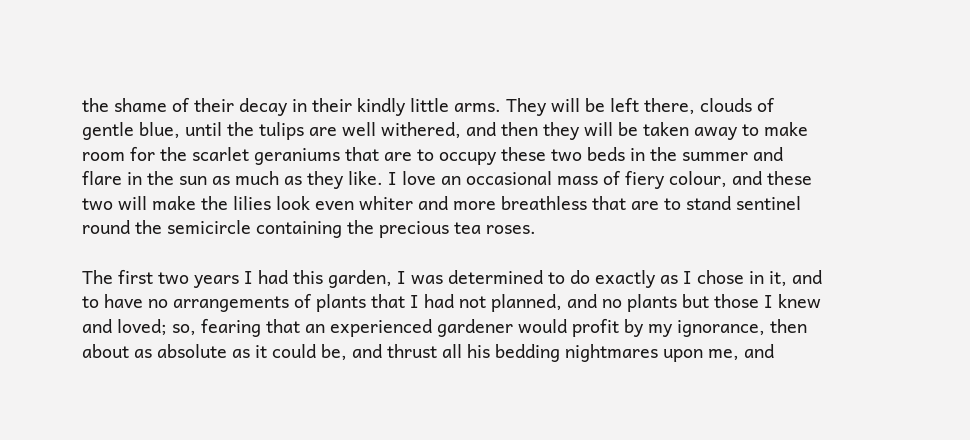the shame of their decay in their kindly little arms. They will be left there, clouds of gentle blue, until the tulips are well withered, and then they will be taken away to make room for the scarlet geraniums that are to occupy these two beds in the summer and flare in the sun as much as they like. I love an occasional mass of fiery colour, and these two will make the lilies look even whiter and more breathless that are to stand sentinel round the semicircle containing the precious tea roses.

The first two years I had this garden, I was determined to do exactly as I chose in it, and to have no arrangements of plants that I had not planned, and no plants but those I knew and loved; so, fearing that an experienced gardener would profit by my ignorance, then about as absolute as it could be, and thrust all his bedding nightmares upon me, and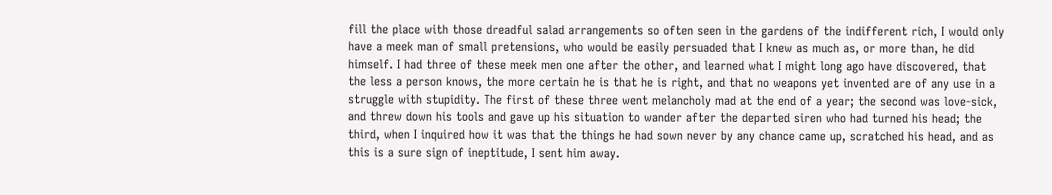fill the place with those dreadful salad arrangements so often seen in the gardens of the indifferent rich, I would only have a meek man of small pretensions, who would be easily persuaded that I knew as much as, or more than, he did himself. I had three of these meek men one after the other, and learned what I might long ago have discovered, that the less a person knows, the more certain he is that he is right, and that no weapons yet invented are of any use in a struggle with stupidity. The first of these three went melancholy mad at the end of a year; the second was love-sick, and threw down his tools and gave up his situation to wander after the departed siren who had turned his head; the third, when I inquired how it was that the things he had sown never by any chance came up, scratched his head, and as this is a sure sign of ineptitude, I sent him away.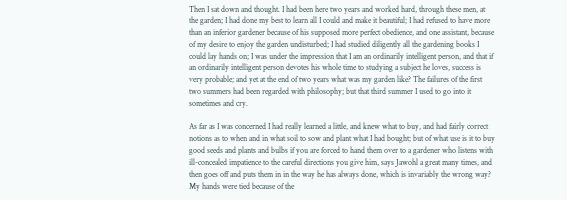Then I sat down and thought. I had been here two years and worked hard, through these men, at the garden; I had done my best to learn all I could and make it beautiful; I had refused to have more than an inferior gardener because of his supposed more perfect obedience, and one assistant, because of my desire to enjoy the garden undisturbed; I had studied diligently all the gardening books I could lay hands on; I was under the impression that I am an ordinarily intelligent person, and that if an ordinarily intelligent person devotes his whole time to studying a subject he loves, success is very probable; and yet at the end of two years what was my garden like? The failures of the first two summers had been regarded with philosophy; but that third summer I used to go into it sometimes and cry.

As far as I was concerned I had really learned a little, and knew what to buy, and had fairly correct notions as to when and in what soil to sow and plant what I had bought; but of what use is it to buy good seeds and plants and bulbs if you are forced to hand them over to a gardener who listens with ill-concealed impatience to the careful directions you give him, says Jawohl a great many times, and then goes off and puts them in in the way he has always done, which is invariably the wrong way? My hands were tied because of the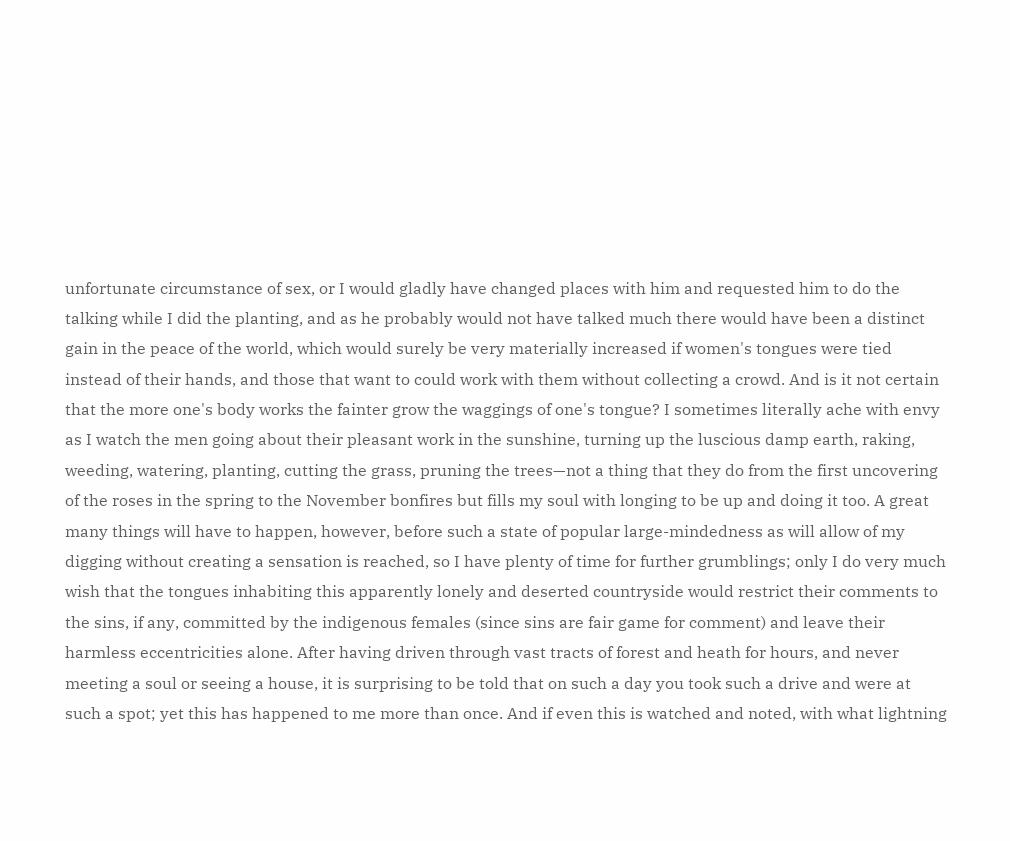unfortunate circumstance of sex, or I would gladly have changed places with him and requested him to do the talking while I did the planting, and as he probably would not have talked much there would have been a distinct gain in the peace of the world, which would surely be very materially increased if women's tongues were tied instead of their hands, and those that want to could work with them without collecting a crowd. And is it not certain that the more one's body works the fainter grow the waggings of one's tongue? I sometimes literally ache with envy as I watch the men going about their pleasant work in the sunshine, turning up the luscious damp earth, raking, weeding, watering, planting, cutting the grass, pruning the trees—not a thing that they do from the first uncovering of the roses in the spring to the November bonfires but fills my soul with longing to be up and doing it too. A great many things will have to happen, however, before such a state of popular large-mindedness as will allow of my digging without creating a sensation is reached, so I have plenty of time for further grumblings; only I do very much wish that the tongues inhabiting this apparently lonely and deserted countryside would restrict their comments to the sins, if any, committed by the indigenous females (since sins are fair game for comment) and leave their harmless eccentricities alone. After having driven through vast tracts of forest and heath for hours, and never meeting a soul or seeing a house, it is surprising to be told that on such a day you took such a drive and were at such a spot; yet this has happened to me more than once. And if even this is watched and noted, with what lightning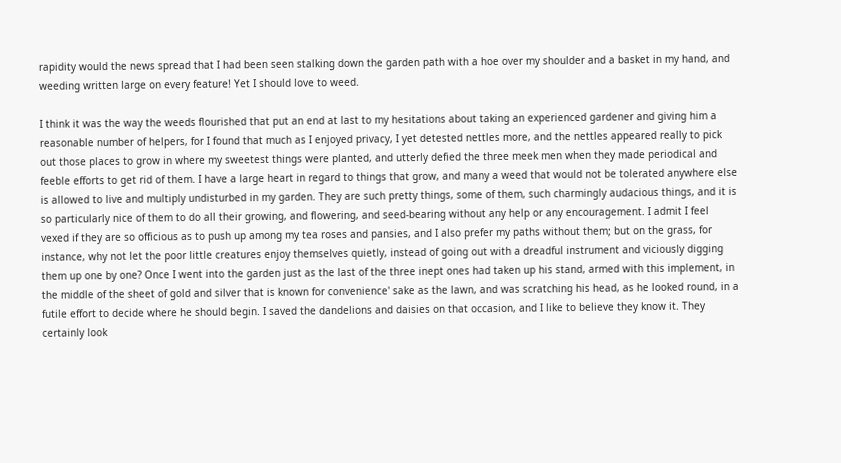rapidity would the news spread that I had been seen stalking down the garden path with a hoe over my shoulder and a basket in my hand, and weeding written large on every feature! Yet I should love to weed.

I think it was the way the weeds flourished that put an end at last to my hesitations about taking an experienced gardener and giving him a reasonable number of helpers, for I found that much as I enjoyed privacy, I yet detested nettles more, and the nettles appeared really to pick out those places to grow in where my sweetest things were planted, and utterly defied the three meek men when they made periodical and feeble efforts to get rid of them. I have a large heart in regard to things that grow, and many a weed that would not be tolerated anywhere else is allowed to live and multiply undisturbed in my garden. They are such pretty things, some of them, such charmingly audacious things, and it is so particularly nice of them to do all their growing, and flowering, and seed-bearing without any help or any encouragement. I admit I feel vexed if they are so officious as to push up among my tea roses and pansies, and I also prefer my paths without them; but on the grass, for instance, why not let the poor little creatures enjoy themselves quietly, instead of going out with a dreadful instrument and viciously digging them up one by one? Once I went into the garden just as the last of the three inept ones had taken up his stand, armed with this implement, in the middle of the sheet of gold and silver that is known for convenience' sake as the lawn, and was scratching his head, as he looked round, in a futile effort to decide where he should begin. I saved the dandelions and daisies on that occasion, and I like to believe they know it. They certainly look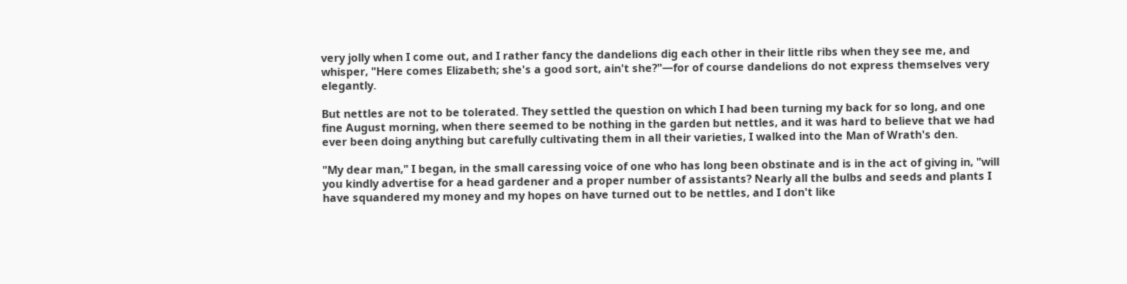very jolly when I come out, and I rather fancy the dandelions dig each other in their little ribs when they see me, and whisper, "Here comes Elizabeth; she's a good sort, ain't she?"—for of course dandelions do not express themselves very elegantly.

But nettles are not to be tolerated. They settled the question on which I had been turning my back for so long, and one fine August morning, when there seemed to be nothing in the garden but nettles, and it was hard to believe that we had ever been doing anything but carefully cultivating them in all their varieties, I walked into the Man of Wrath's den.

"My dear man," I began, in the small caressing voice of one who has long been obstinate and is in the act of giving in, "will you kindly advertise for a head gardener and a proper number of assistants? Nearly all the bulbs and seeds and plants I have squandered my money and my hopes on have turned out to be nettles, and I don't like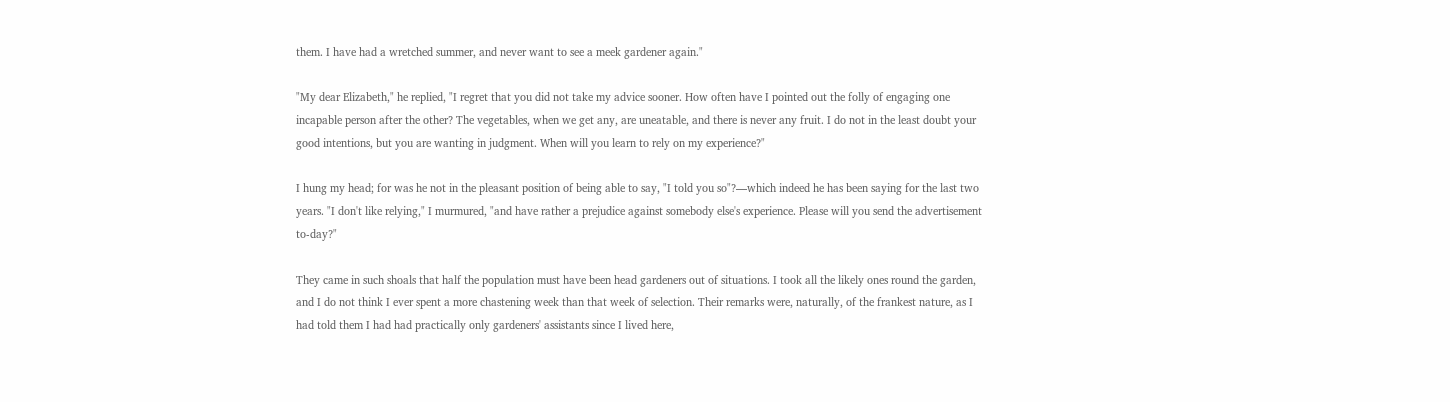them. I have had a wretched summer, and never want to see a meek gardener again."

"My dear Elizabeth," he replied, "I regret that you did not take my advice sooner. How often have I pointed out the folly of engaging one incapable person after the other? The vegetables, when we get any, are uneatable, and there is never any fruit. I do not in the least doubt your good intentions, but you are wanting in judgment. When will you learn to rely on my experience?"

I hung my head; for was he not in the pleasant position of being able to say, "I told you so"?—which indeed he has been saying for the last two years. "I don't like relying," I murmured, "and have rather a prejudice against somebody else's experience. Please will you send the advertisement to-day?"

They came in such shoals that half the population must have been head gardeners out of situations. I took all the likely ones round the garden, and I do not think I ever spent a more chastening week than that week of selection. Their remarks were, naturally, of the frankest nature, as I had told them I had had practically only gardeners' assistants since I lived here,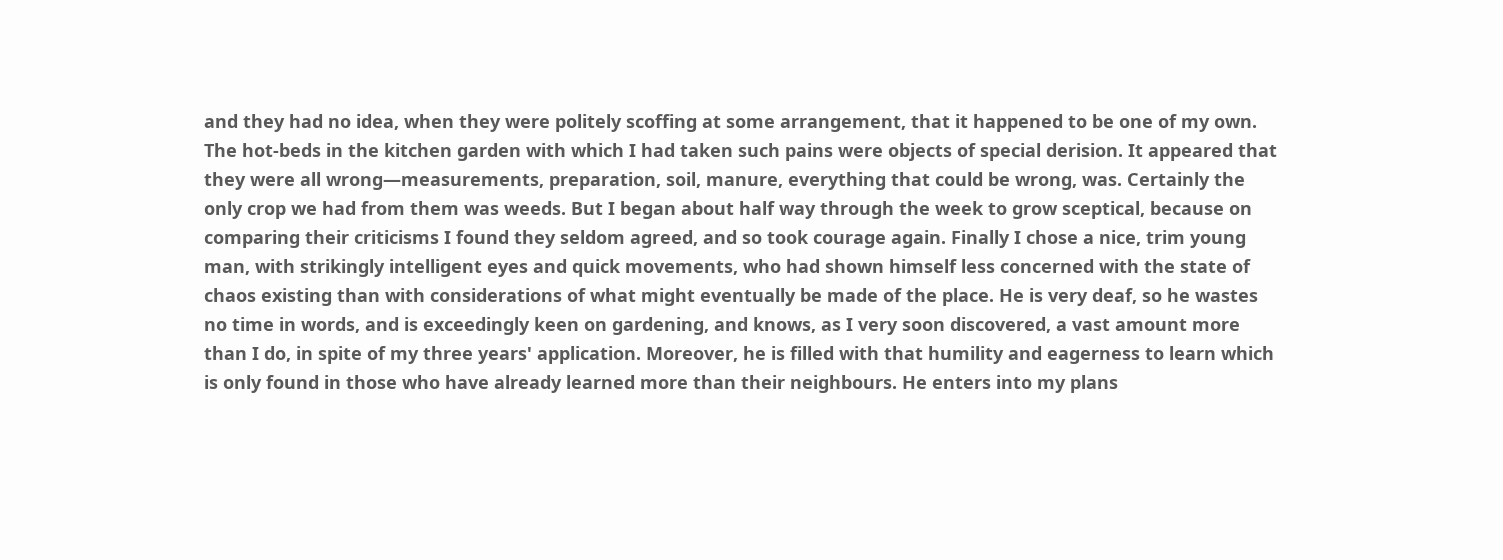and they had no idea, when they were politely scoffing at some arrangement, that it happened to be one of my own. The hot-beds in the kitchen garden with which I had taken such pains were objects of special derision. It appeared that they were all wrong—measurements, preparation, soil, manure, everything that could be wrong, was. Certainly the only crop we had from them was weeds. But I began about half way through the week to grow sceptical, because on comparing their criticisms I found they seldom agreed, and so took courage again. Finally I chose a nice, trim young man, with strikingly intelligent eyes and quick movements, who had shown himself less concerned with the state of chaos existing than with considerations of what might eventually be made of the place. He is very deaf, so he wastes no time in words, and is exceedingly keen on gardening, and knows, as I very soon discovered, a vast amount more than I do, in spite of my three years' application. Moreover, he is filled with that humility and eagerness to learn which is only found in those who have already learned more than their neighbours. He enters into my plans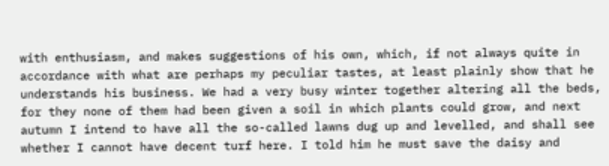with enthusiasm, and makes suggestions of his own, which, if not always quite in accordance with what are perhaps my peculiar tastes, at least plainly show that he understands his business. We had a very busy winter together altering all the beds, for they none of them had been given a soil in which plants could grow, and next autumn I intend to have all the so-called lawns dug up and levelled, and shall see whether I cannot have decent turf here. I told him he must save the daisy and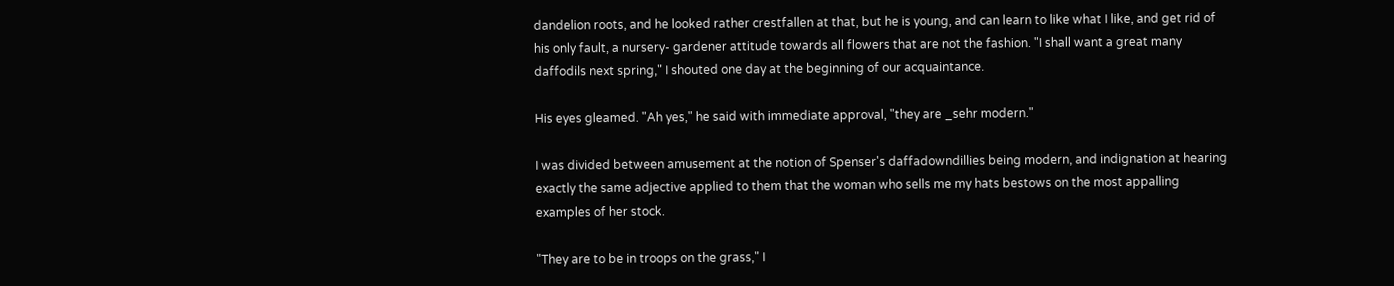dandelion roots, and he looked rather crestfallen at that, but he is young, and can learn to like what I like, and get rid of his only fault, a nursery- gardener attitude towards all flowers that are not the fashion. "I shall want a great many daffodils next spring," I shouted one day at the beginning of our acquaintance.

His eyes gleamed. "Ah yes," he said with immediate approval, "they are _sehr modern."

I was divided between amusement at the notion of Spenser's daffadowndillies being modern, and indignation at hearing exactly the same adjective applied to them that the woman who sells me my hats bestows on the most appalling examples of her stock.

"They are to be in troops on the grass," I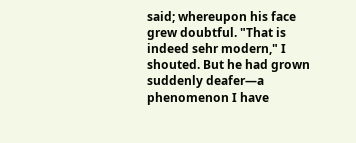said; whereupon his face grew doubtful. "That is indeed sehr modern," I shouted. But he had grown suddenly deafer—a phenomenon I have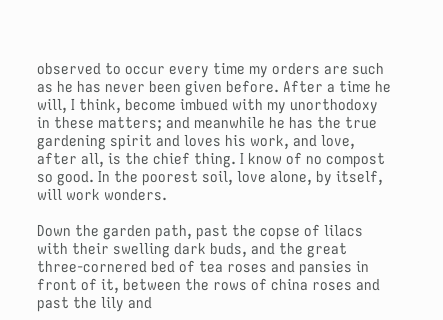observed to occur every time my orders are such as he has never been given before. After a time he will, I think, become imbued with my unorthodoxy in these matters; and meanwhile he has the true gardening spirit and loves his work, and love, after all, is the chief thing. I know of no compost so good. In the poorest soil, love alone, by itself, will work wonders.

Down the garden path, past the copse of lilacs with their swelling dark buds, and the great three-cornered bed of tea roses and pansies in front of it, between the rows of china roses and past the lily and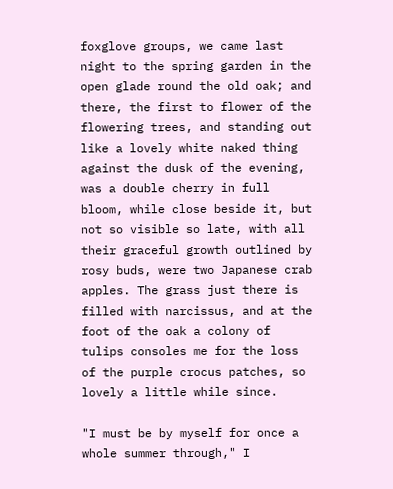foxglove groups, we came last night to the spring garden in the open glade round the old oak; and there, the first to flower of the flowering trees, and standing out like a lovely white naked thing against the dusk of the evening, was a double cherry in full bloom, while close beside it, but not so visible so late, with all their graceful growth outlined by rosy buds, were two Japanese crab apples. The grass just there is filled with narcissus, and at the foot of the oak a colony of tulips consoles me for the loss of the purple crocus patches, so lovely a little while since.

"I must be by myself for once a whole summer through," I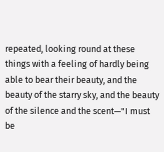repeated, looking round at these things with a feeling of hardly being able to bear their beauty, and the beauty of the starry sky, and the beauty of the silence and the scent—"I must be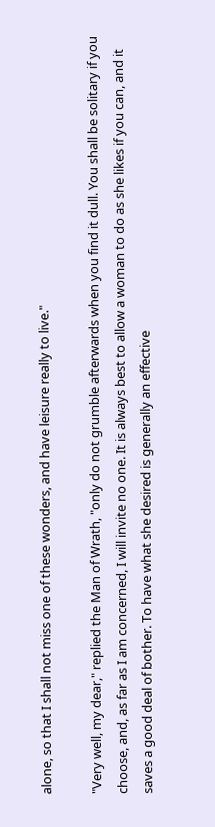alone, so that I shall not miss one of these wonders, and have leisure really to live."

"Very well, my dear," replied the Man of Wrath, "only do not grumble afterwards when you find it dull. You shall be solitary if you choose, and, as far as I am concerned, I will invite no one. It is always best to allow a woman to do as she likes if you can, and it saves a good deal of bother. To have what she desired is generally an effective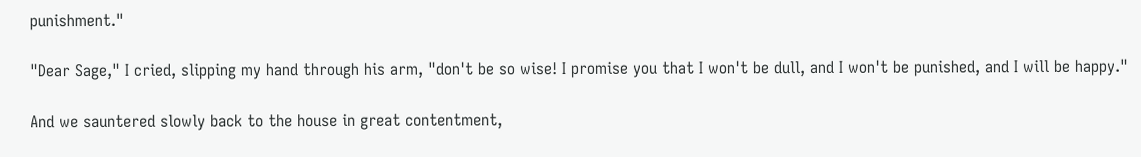punishment."

"Dear Sage," I cried, slipping my hand through his arm, "don't be so wise! I promise you that I won't be dull, and I won't be punished, and I will be happy."

And we sauntered slowly back to the house in great contentment,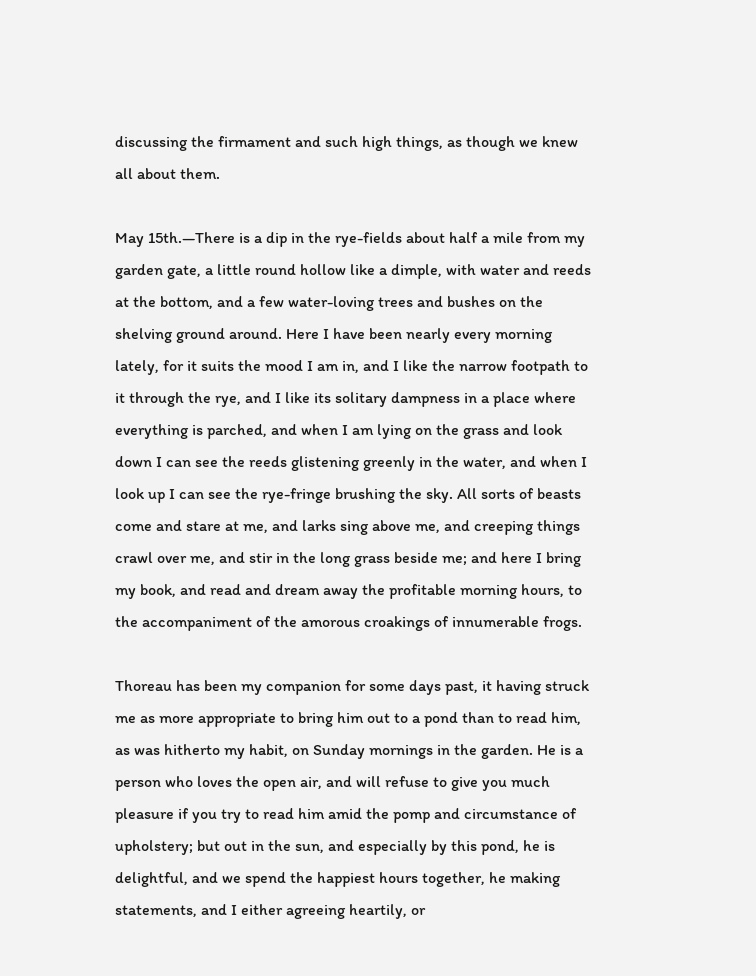discussing the firmament and such high things, as though we knew all about them.

May 15th.—There is a dip in the rye-fields about half a mile from my garden gate, a little round hollow like a dimple, with water and reeds at the bottom, and a few water-loving trees and bushes on the shelving ground around. Here I have been nearly every morning lately, for it suits the mood I am in, and I like the narrow footpath to it through the rye, and I like its solitary dampness in a place where everything is parched, and when I am lying on the grass and look down I can see the reeds glistening greenly in the water, and when I look up I can see the rye-fringe brushing the sky. All sorts of beasts come and stare at me, and larks sing above me, and creeping things crawl over me, and stir in the long grass beside me; and here I bring my book, and read and dream away the profitable morning hours, to the accompaniment of the amorous croakings of innumerable frogs.

Thoreau has been my companion for some days past, it having struck me as more appropriate to bring him out to a pond than to read him, as was hitherto my habit, on Sunday mornings in the garden. He is a person who loves the open air, and will refuse to give you much pleasure if you try to read him amid the pomp and circumstance of upholstery; but out in the sun, and especially by this pond, he is delightful, and we spend the happiest hours together, he making statements, and I either agreeing heartily, or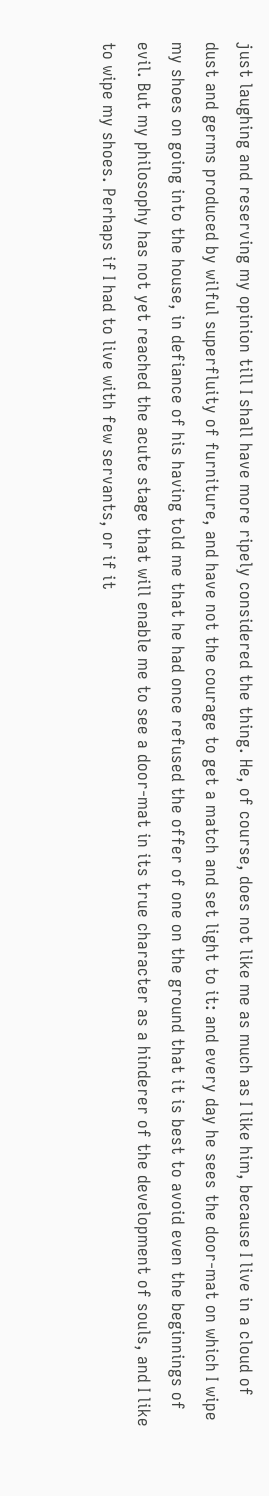just laughing and reserving my opinion till I shall have more ripely considered the thing. He, of course, does not like me as much as I like him, because I live in a cloud of dust and germs produced by wilful superfluity of furniture, and have not the courage to get a match and set light to it: and every day he sees the door-mat on which I wipe my shoes on going into the house, in defiance of his having told me that he had once refused the offer of one on the ground that it is best to avoid even the beginnings of evil. But my philosophy has not yet reached the acute stage that will enable me to see a door-mat in its true character as a hinderer of the development of souls, and I like to wipe my shoes. Perhaps if I had to live with few servants, or if it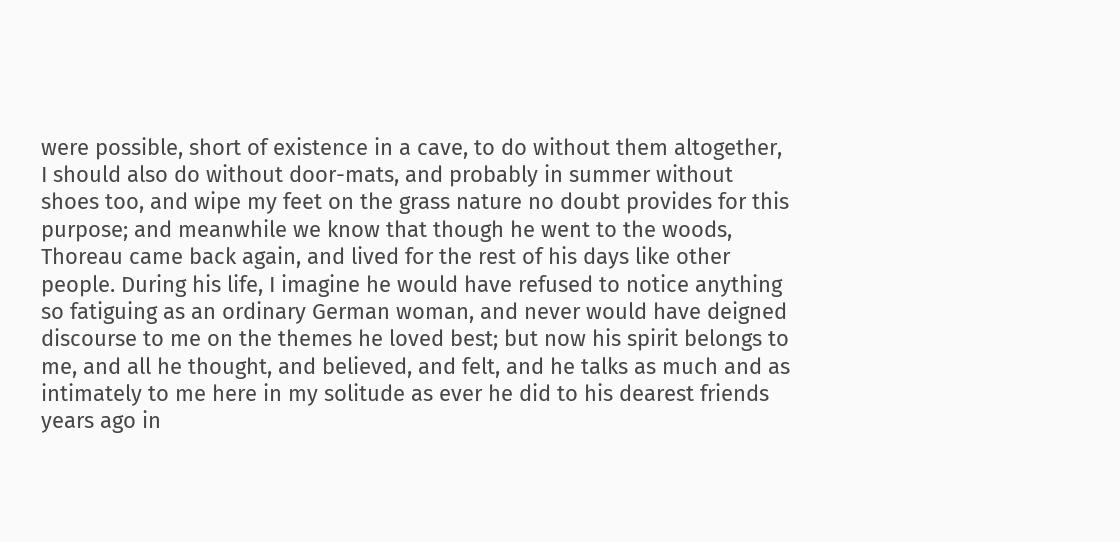were possible, short of existence in a cave, to do without them altogether, I should also do without door-mats, and probably in summer without shoes too, and wipe my feet on the grass nature no doubt provides for this purpose; and meanwhile we know that though he went to the woods, Thoreau came back again, and lived for the rest of his days like other people. During his life, I imagine he would have refused to notice anything so fatiguing as an ordinary German woman, and never would have deigned discourse to me on the themes he loved best; but now his spirit belongs to me, and all he thought, and believed, and felt, and he talks as much and as intimately to me here in my solitude as ever he did to his dearest friends years ago in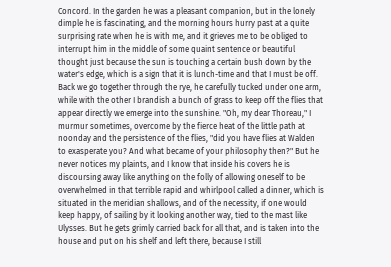Concord. In the garden he was a pleasant companion, but in the lonely dimple he is fascinating, and the morning hours hurry past at a quite surprising rate when he is with me, and it grieves me to be obliged to interrupt him in the middle of some quaint sentence or beautiful thought just because the sun is touching a certain bush down by the water's edge, which is a sign that it is lunch-time and that I must be off. Back we go together through the rye, he carefully tucked under one arm, while with the other I brandish a bunch of grass to keep off the flies that appear directly we emerge into the sunshine. "Oh, my dear Thoreau," I murmur sometimes, overcome by the fierce heat of the little path at noonday and the persistence of the flies, "did you have flies at Walden to exasperate you? And what became of your philosophy then?" But he never notices my plaints, and I know that inside his covers he is discoursing away like anything on the folly of allowing oneself to be overwhelmed in that terrible rapid and whirlpool called a dinner, which is situated in the meridian shallows, and of the necessity, if one would keep happy, of sailing by it looking another way, tied to the mast like Ulysses. But he gets grimly carried back for all that, and is taken into the house and put on his shelf and left there, because I still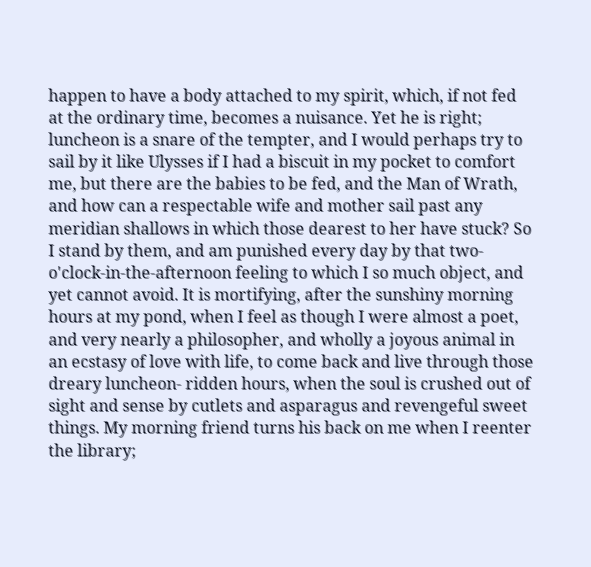happen to have a body attached to my spirit, which, if not fed at the ordinary time, becomes a nuisance. Yet he is right; luncheon is a snare of the tempter, and I would perhaps try to sail by it like Ulysses if I had a biscuit in my pocket to comfort me, but there are the babies to be fed, and the Man of Wrath, and how can a respectable wife and mother sail past any meridian shallows in which those dearest to her have stuck? So I stand by them, and am punished every day by that two-o'clock-in-the-afternoon feeling to which I so much object, and yet cannot avoid. It is mortifying, after the sunshiny morning hours at my pond, when I feel as though I were almost a poet, and very nearly a philosopher, and wholly a joyous animal in an ecstasy of love with life, to come back and live through those dreary luncheon- ridden hours, when the soul is crushed out of sight and sense by cutlets and asparagus and revengeful sweet things. My morning friend turns his back on me when I reenter the library;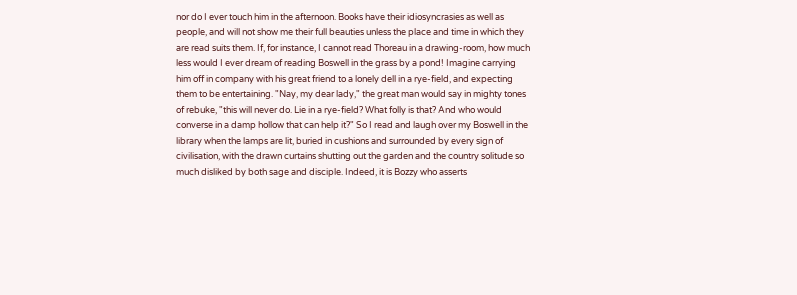nor do I ever touch him in the afternoon. Books have their idiosyncrasies as well as people, and will not show me their full beauties unless the place and time in which they are read suits them. If, for instance, I cannot read Thoreau in a drawing-room, how much less would I ever dream of reading Boswell in the grass by a pond! Imagine carrying him off in company with his great friend to a lonely dell in a rye-field, and expecting them to be entertaining. "Nay, my dear lady," the great man would say in mighty tones of rebuke, "this will never do. Lie in a rye-field? What folly is that? And who would converse in a damp hollow that can help it?" So I read and laugh over my Boswell in the library when the lamps are lit, buried in cushions and surrounded by every sign of civilisation, with the drawn curtains shutting out the garden and the country solitude so much disliked by both sage and disciple. Indeed, it is Bozzy who asserts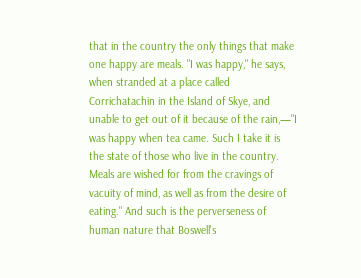that in the country the only things that make one happy are meals. "I was happy," he says, when stranded at a place called Corrichatachin in the Island of Skye, and unable to get out of it because of the rain,—"I was happy when tea came. Such I take it is the state of those who live in the country. Meals are wished for from the cravings of vacuity of mind, as well as from the desire of eating." And such is the perverseness of human nature that Boswell's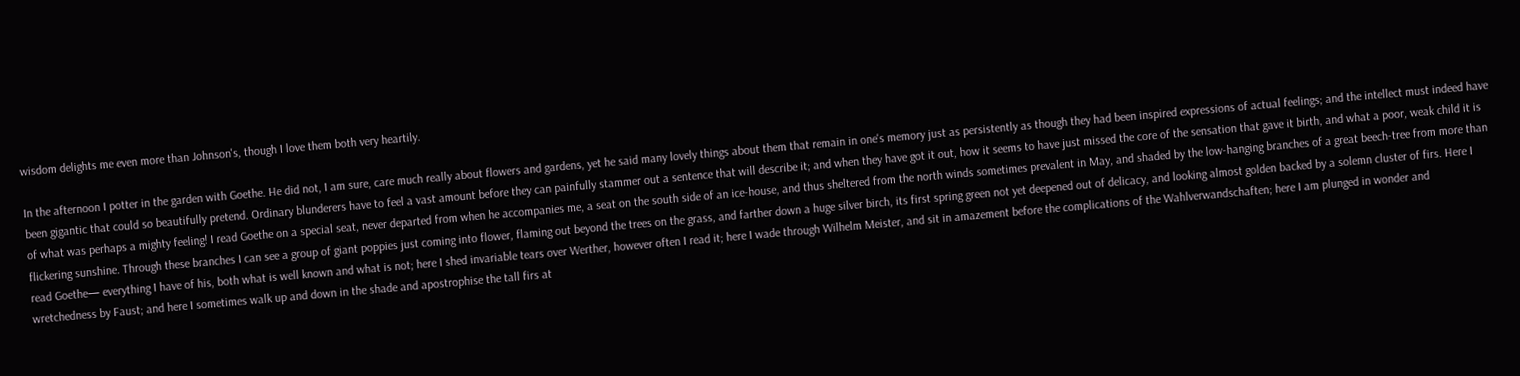wisdom delights me even more than Johnson's, though I love them both very heartily.

In the afternoon I potter in the garden with Goethe. He did not, I am sure, care much really about flowers and gardens, yet he said many lovely things about them that remain in one's memory just as persistently as though they had been inspired expressions of actual feelings; and the intellect must indeed have been gigantic that could so beautifully pretend. Ordinary blunderers have to feel a vast amount before they can painfully stammer out a sentence that will describe it; and when they have got it out, how it seems to have just missed the core of the sensation that gave it birth, and what a poor, weak child it is of what was perhaps a mighty feeling! I read Goethe on a special seat, never departed from when he accompanies me, a seat on the south side of an ice-house, and thus sheltered from the north winds sometimes prevalent in May, and shaded by the low-hanging branches of a great beech-tree from more than flickering sunshine. Through these branches I can see a group of giant poppies just coming into flower, flaming out beyond the trees on the grass, and farther down a huge silver birch, its first spring green not yet deepened out of delicacy, and looking almost golden backed by a solemn cluster of firs. Here I read Goethe— everything I have of his, both what is well known and what is not; here I shed invariable tears over Werther, however often I read it; here I wade through Wilhelm Meister, and sit in amazement before the complications of the Wahlverwandschaften; here I am plunged in wonder and wretchedness by Faust; and here I sometimes walk up and down in the shade and apostrophise the tall firs at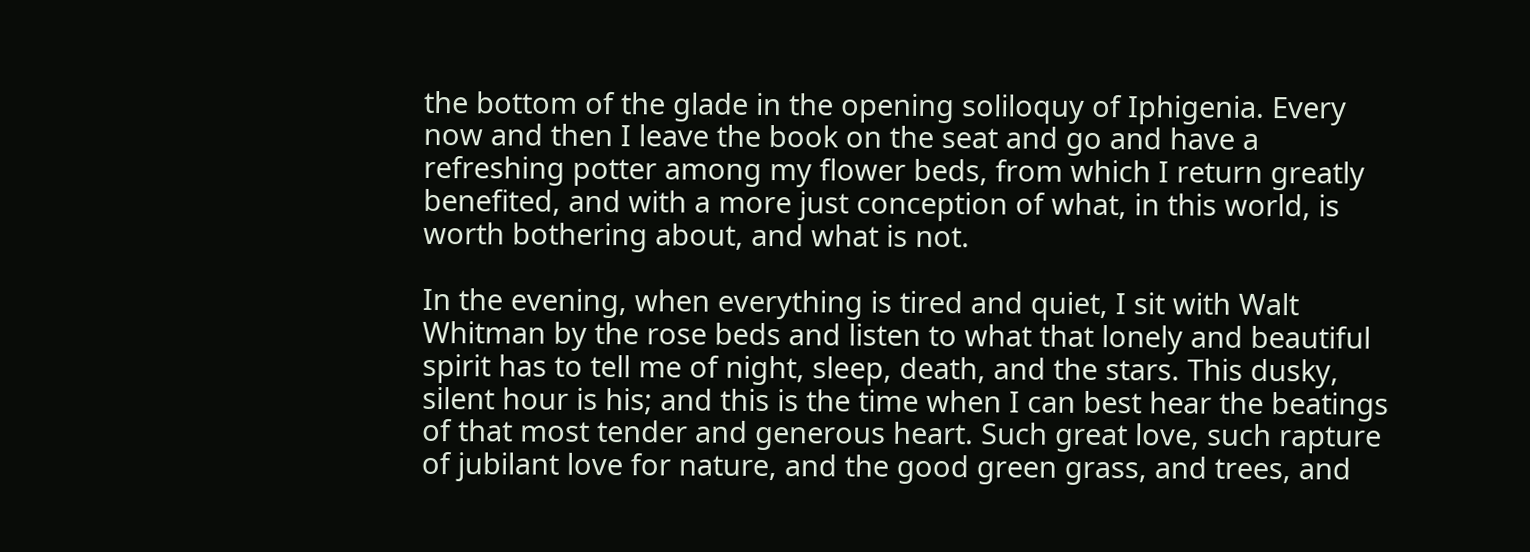the bottom of the glade in the opening soliloquy of Iphigenia. Every now and then I leave the book on the seat and go and have a refreshing potter among my flower beds, from which I return greatly benefited, and with a more just conception of what, in this world, is worth bothering about, and what is not.

In the evening, when everything is tired and quiet, I sit with Walt Whitman by the rose beds and listen to what that lonely and beautiful spirit has to tell me of night, sleep, death, and the stars. This dusky, silent hour is his; and this is the time when I can best hear the beatings of that most tender and generous heart. Such great love, such rapture of jubilant love for nature, and the good green grass, and trees, and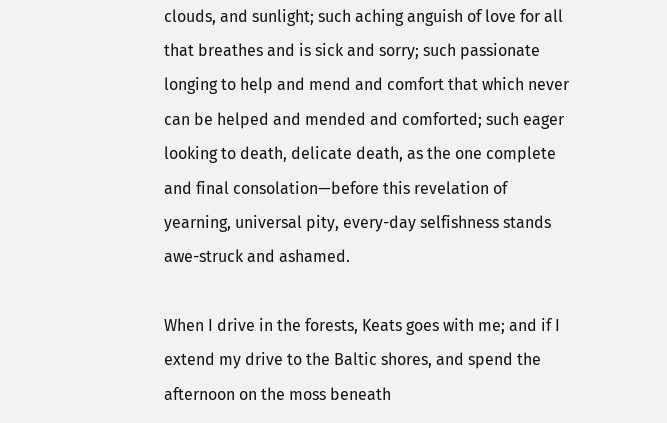clouds, and sunlight; such aching anguish of love for all that breathes and is sick and sorry; such passionate longing to help and mend and comfort that which never can be helped and mended and comforted; such eager looking to death, delicate death, as the one complete and final consolation—before this revelation of yearning, universal pity, every-day selfishness stands awe-struck and ashamed.

When I drive in the forests, Keats goes with me; and if I extend my drive to the Baltic shores, and spend the afternoon on the moss beneath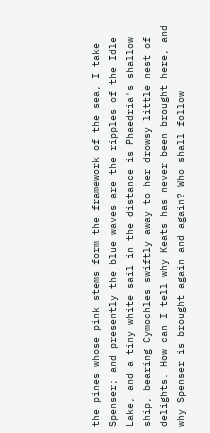the pines whose pink stems form the framework of the sea, I take Spenser; and presently the blue waves are the ripples of the Idle Lake, and a tiny white sail in the distance is Phaedria's shallow ship, bearing Cymochles swiftly away to her drowsy little nest of delights. How can I tell why Keats has never been brought here, and why Spenser is brought again and again? Who shall follow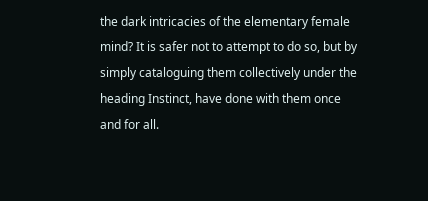the dark intricacies of the elementary female mind? It is safer not to attempt to do so, but by simply cataloguing them collectively under the heading Instinct, have done with them once and for all.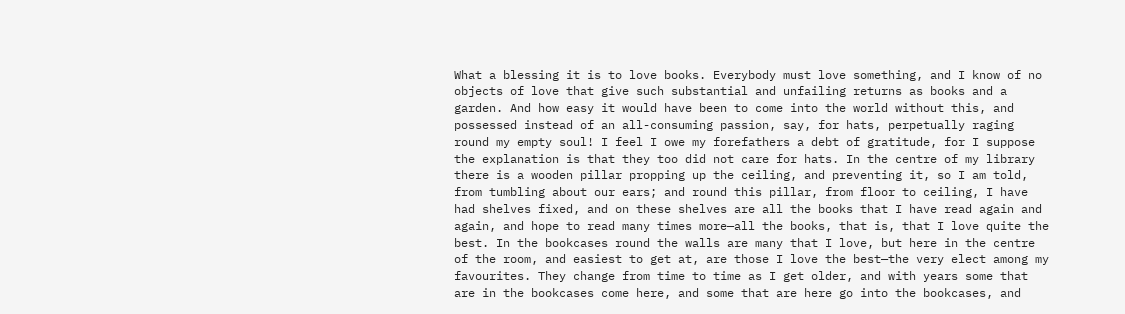What a blessing it is to love books. Everybody must love something, and I know of no objects of love that give such substantial and unfailing returns as books and a garden. And how easy it would have been to come into the world without this, and possessed instead of an all-consuming passion, say, for hats, perpetually raging round my empty soul! I feel I owe my forefathers a debt of gratitude, for I suppose the explanation is that they too did not care for hats. In the centre of my library there is a wooden pillar propping up the ceiling, and preventing it, so I am told, from tumbling about our ears; and round this pillar, from floor to ceiling, I have had shelves fixed, and on these shelves are all the books that I have read again and again, and hope to read many times more—all the books, that is, that I love quite the best. In the bookcases round the walls are many that I love, but here in the centre of the room, and easiest to get at, are those I love the best—the very elect among my favourites. They change from time to time as I get older, and with years some that are in the bookcases come here, and some that are here go into the bookcases, and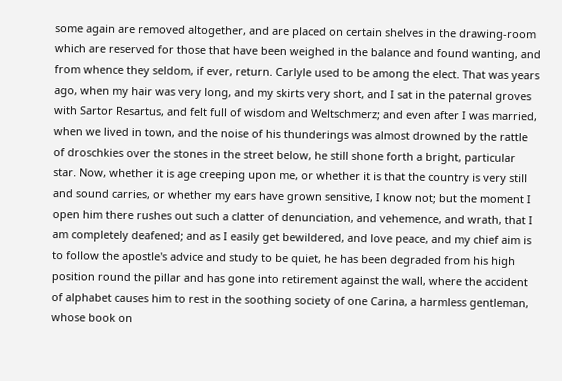some again are removed altogether, and are placed on certain shelves in the drawing-room which are reserved for those that have been weighed in the balance and found wanting, and from whence they seldom, if ever, return. Carlyle used to be among the elect. That was years ago, when my hair was very long, and my skirts very short, and I sat in the paternal groves with Sartor Resartus, and felt full of wisdom and Weltschmerz; and even after I was married, when we lived in town, and the noise of his thunderings was almost drowned by the rattle of droschkies over the stones in the street below, he still shone forth a bright, particular star. Now, whether it is age creeping upon me, or whether it is that the country is very still and sound carries, or whether my ears have grown sensitive, I know not; but the moment I open him there rushes out such a clatter of denunciation, and vehemence, and wrath, that I am completely deafened; and as I easily get bewildered, and love peace, and my chief aim is to follow the apostle's advice and study to be quiet, he has been degraded from his high position round the pillar and has gone into retirement against the wall, where the accident of alphabet causes him to rest in the soothing society of one Carina, a harmless gentleman, whose book on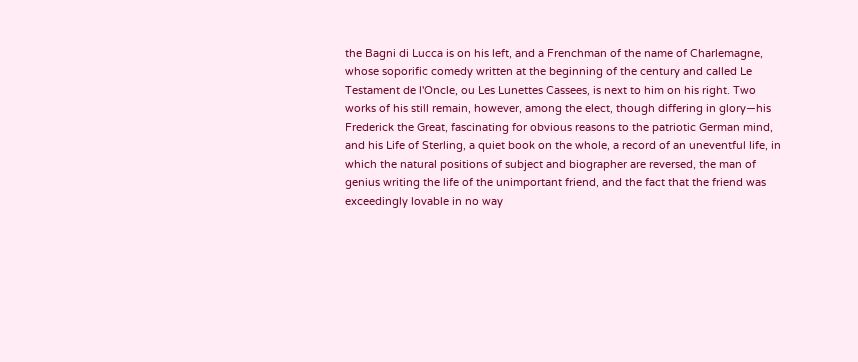the Bagni di Lucca is on his left, and a Frenchman of the name of Charlemagne, whose soporific comedy written at the beginning of the century and called Le Testament de l'Oncle, ou Les Lunettes Cassees, is next to him on his right. Two works of his still remain, however, among the elect, though differing in glory—his Frederick the Great, fascinating for obvious reasons to the patriotic German mind, and his Life of Sterling, a quiet book on the whole, a record of an uneventful life, in which the natural positions of subject and biographer are reversed, the man of genius writing the life of the unimportant friend, and the fact that the friend was exceedingly lovable in no way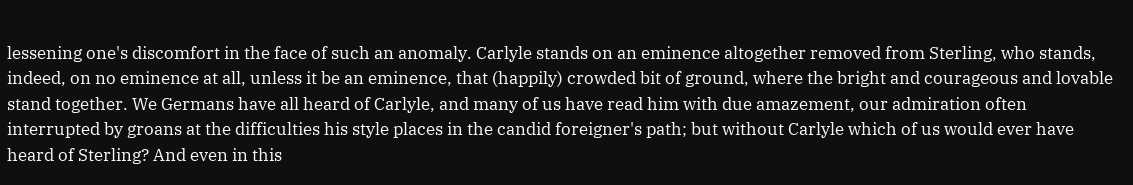lessening one's discomfort in the face of such an anomaly. Carlyle stands on an eminence altogether removed from Sterling, who stands, indeed, on no eminence at all, unless it be an eminence, that (happily) crowded bit of ground, where the bright and courageous and lovable stand together. We Germans have all heard of Carlyle, and many of us have read him with due amazement, our admiration often interrupted by groans at the difficulties his style places in the candid foreigner's path; but without Carlyle which of us would ever have heard of Sterling? And even in this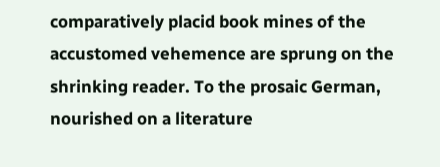comparatively placid book mines of the accustomed vehemence are sprung on the shrinking reader. To the prosaic German, nourished on a literature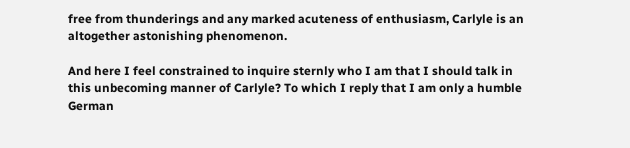free from thunderings and any marked acuteness of enthusiasm, Carlyle is an altogether astonishing phenomenon.

And here I feel constrained to inquire sternly who I am that I should talk in this unbecoming manner of Carlyle? To which I reply that I am only a humble German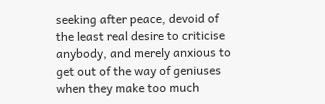seeking after peace, devoid of the least real desire to criticise anybody, and merely anxious to get out of the way of geniuses when they make too much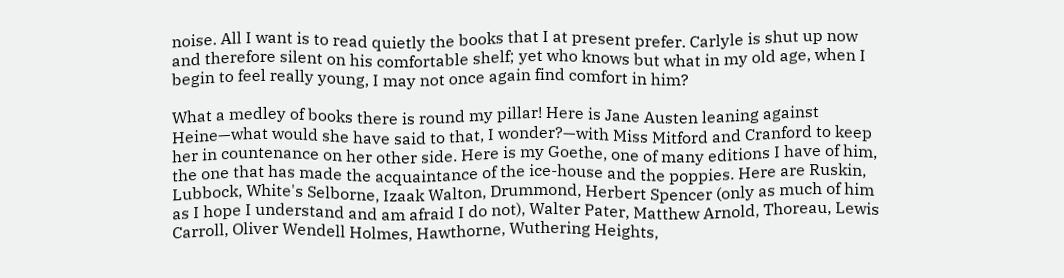noise. All I want is to read quietly the books that I at present prefer. Carlyle is shut up now and therefore silent on his comfortable shelf; yet who knows but what in my old age, when I begin to feel really young, I may not once again find comfort in him?

What a medley of books there is round my pillar! Here is Jane Austen leaning against Heine—what would she have said to that, I wonder?—with Miss Mitford and Cranford to keep her in countenance on her other side. Here is my Goethe, one of many editions I have of him, the one that has made the acquaintance of the ice-house and the poppies. Here are Ruskin, Lubbock, White's Selborne, Izaak Walton, Drummond, Herbert Spencer (only as much of him as I hope I understand and am afraid I do not), Walter Pater, Matthew Arnold, Thoreau, Lewis Carroll, Oliver Wendell Holmes, Hawthorne, Wuthering Heights,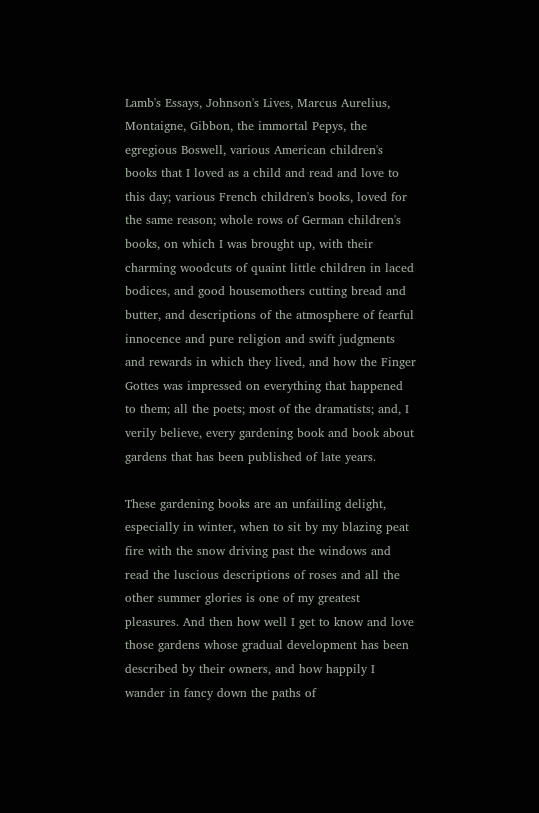Lamb's Essays, Johnson's Lives, Marcus Aurelius, Montaigne, Gibbon, the immortal Pepys, the egregious Boswell, various American children's books that I loved as a child and read and love to this day; various French children's books, loved for the same reason; whole rows of German children's books, on which I was brought up, with their charming woodcuts of quaint little children in laced bodices, and good housemothers cutting bread and butter, and descriptions of the atmosphere of fearful innocence and pure religion and swift judgments and rewards in which they lived, and how the Finger Gottes was impressed on everything that happened to them; all the poets; most of the dramatists; and, I verily believe, every gardening book and book about gardens that has been published of late years.

These gardening books are an unfailing delight, especially in winter, when to sit by my blazing peat fire with the snow driving past the windows and read the luscious descriptions of roses and all the other summer glories is one of my greatest pleasures. And then how well I get to know and love those gardens whose gradual development has been described by their owners, and how happily I wander in fancy down the paths of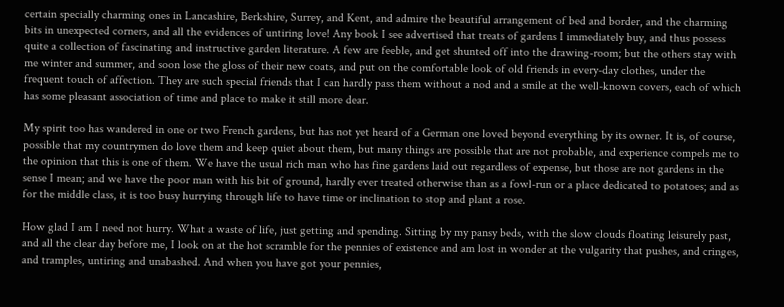certain specially charming ones in Lancashire, Berkshire, Surrey, and Kent, and admire the beautiful arrangement of bed and border, and the charming bits in unexpected corners, and all the evidences of untiring love! Any book I see advertised that treats of gardens I immediately buy, and thus possess quite a collection of fascinating and instructive garden literature. A few are feeble, and get shunted off into the drawing-room; but the others stay with me winter and summer, and soon lose the gloss of their new coats, and put on the comfortable look of old friends in every-day clothes, under the frequent touch of affection. They are such special friends that I can hardly pass them without a nod and a smile at the well-known covers, each of which has some pleasant association of time and place to make it still more dear.

My spirit too has wandered in one or two French gardens, but has not yet heard of a German one loved beyond everything by its owner. It is, of course, possible that my countrymen do love them and keep quiet about them, but many things are possible that are not probable, and experience compels me to the opinion that this is one of them. We have the usual rich man who has fine gardens laid out regardless of expense, but those are not gardens in the sense I mean; and we have the poor man with his bit of ground, hardly ever treated otherwise than as a fowl-run or a place dedicated to potatoes; and as for the middle class, it is too busy hurrying through life to have time or inclination to stop and plant a rose.

How glad I am I need not hurry. What a waste of life, just getting and spending. Sitting by my pansy beds, with the slow clouds floating leisurely past, and all the clear day before me, I look on at the hot scramble for the pennies of existence and am lost in wonder at the vulgarity that pushes, and cringes, and tramples, untiring and unabashed. And when you have got your pennies,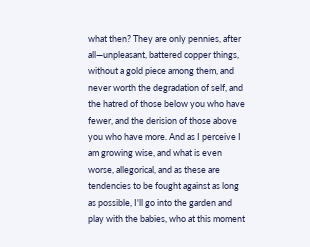what then? They are only pennies, after all—unpleasant, battered copper things, without a gold piece among them, and never worth the degradation of self, and the hatred of those below you who have fewer, and the derision of those above you who have more. And as I perceive I am growing wise, and what is even worse, allegorical, and as these are tendencies to be fought against as long as possible, I'll go into the garden and play with the babies, who at this moment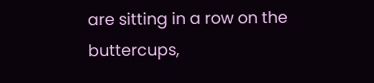are sitting in a row on the buttercups,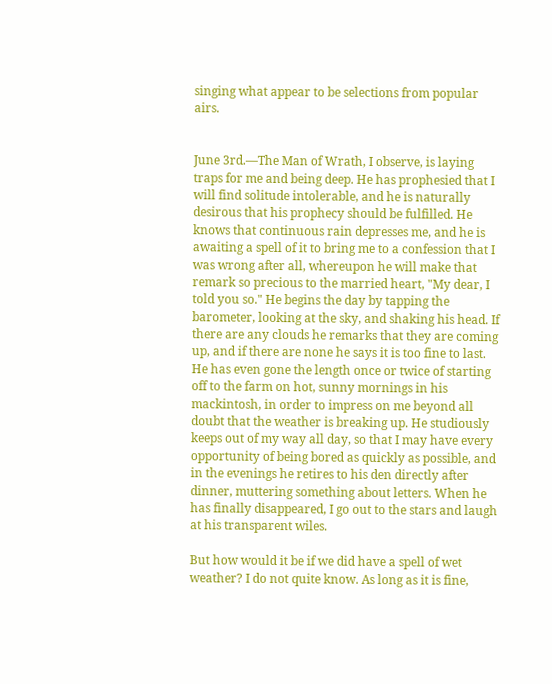singing what appear to be selections from popular airs.


June 3rd.—The Man of Wrath, I observe, is laying traps for me and being deep. He has prophesied that I will find solitude intolerable, and he is naturally desirous that his prophecy should be fulfilled. He knows that continuous rain depresses me, and he is awaiting a spell of it to bring me to a confession that I was wrong after all, whereupon he will make that remark so precious to the married heart, "My dear, I told you so." He begins the day by tapping the barometer, looking at the sky, and shaking his head. If there are any clouds he remarks that they are coming up, and if there are none he says it is too fine to last. He has even gone the length once or twice of starting off to the farm on hot, sunny mornings in his mackintosh, in order to impress on me beyond all doubt that the weather is breaking up. He studiously keeps out of my way all day, so that I may have every opportunity of being bored as quickly as possible, and in the evenings he retires to his den directly after dinner, muttering something about letters. When he has finally disappeared, I go out to the stars and laugh at his transparent wiles.

But how would it be if we did have a spell of wet weather? I do not quite know. As long as it is fine,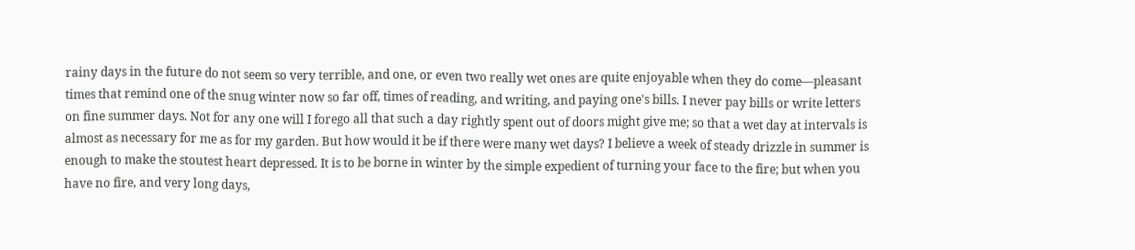rainy days in the future do not seem so very terrible, and one, or even two really wet ones are quite enjoyable when they do come—pleasant times that remind one of the snug winter now so far off, times of reading, and writing, and paying one's bills. I never pay bills or write letters on fine summer days. Not for any one will I forego all that such a day rightly spent out of doors might give me; so that a wet day at intervals is almost as necessary for me as for my garden. But how would it be if there were many wet days? I believe a week of steady drizzle in summer is enough to make the stoutest heart depressed. It is to be borne in winter by the simple expedient of turning your face to the fire; but when you have no fire, and very long days,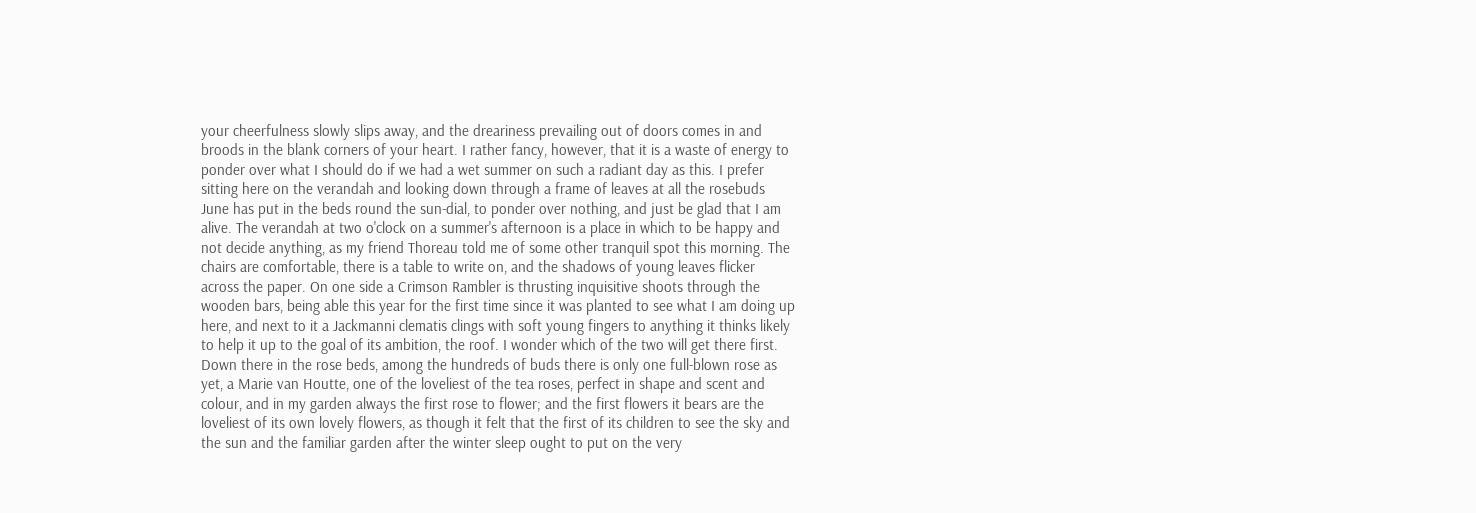your cheerfulness slowly slips away, and the dreariness prevailing out of doors comes in and broods in the blank corners of your heart. I rather fancy, however, that it is a waste of energy to ponder over what I should do if we had a wet summer on such a radiant day as this. I prefer sitting here on the verandah and looking down through a frame of leaves at all the rosebuds June has put in the beds round the sun-dial, to ponder over nothing, and just be glad that I am alive. The verandah at two o'clock on a summer's afternoon is a place in which to be happy and not decide anything, as my friend Thoreau told me of some other tranquil spot this morning. The chairs are comfortable, there is a table to write on, and the shadows of young leaves flicker across the paper. On one side a Crimson Rambler is thrusting inquisitive shoots through the wooden bars, being able this year for the first time since it was planted to see what I am doing up here, and next to it a Jackmanni clematis clings with soft young fingers to anything it thinks likely to help it up to the goal of its ambition, the roof. I wonder which of the two will get there first. Down there in the rose beds, among the hundreds of buds there is only one full-blown rose as yet, a Marie van Houtte, one of the loveliest of the tea roses, perfect in shape and scent and colour, and in my garden always the first rose to flower; and the first flowers it bears are the loveliest of its own lovely flowers, as though it felt that the first of its children to see the sky and the sun and the familiar garden after the winter sleep ought to put on the very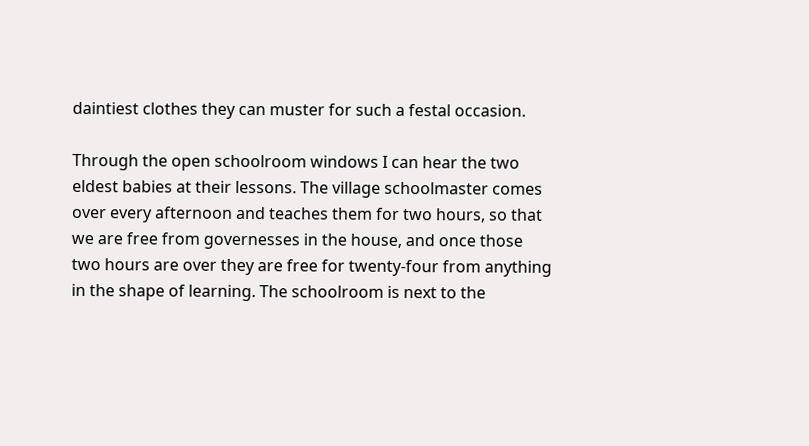daintiest clothes they can muster for such a festal occasion.

Through the open schoolroom windows I can hear the two eldest babies at their lessons. The village schoolmaster comes over every afternoon and teaches them for two hours, so that we are free from governesses in the house, and once those two hours are over they are free for twenty-four from anything in the shape of learning. The schoolroom is next to the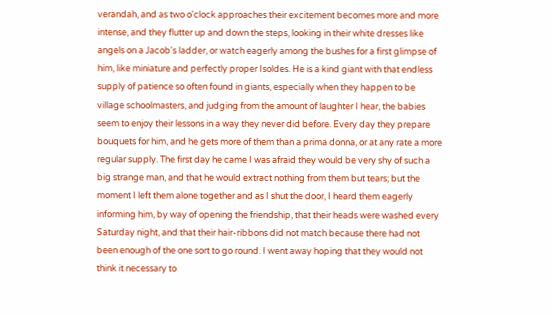verandah, and as two o'clock approaches their excitement becomes more and more intense, and they flutter up and down the steps, looking in their white dresses like angels on a Jacob's ladder, or watch eagerly among the bushes for a first glimpse of him, like miniature and perfectly proper Isoldes. He is a kind giant with that endless supply of patience so often found in giants, especially when they happen to be village schoolmasters, and judging from the amount of laughter I hear, the babies seem to enjoy their lessons in a way they never did before. Every day they prepare bouquets for him, and he gets more of them than a prima donna, or at any rate a more regular supply. The first day he came I was afraid they would be very shy of such a big strange man, and that he would extract nothing from them but tears; but the moment I left them alone together and as I shut the door, I heard them eagerly informing him, by way of opening the friendship, that their heads were washed every Saturday night, and that their hair-ribbons did not match because there had not been enough of the one sort to go round. I went away hoping that they would not think it necessary to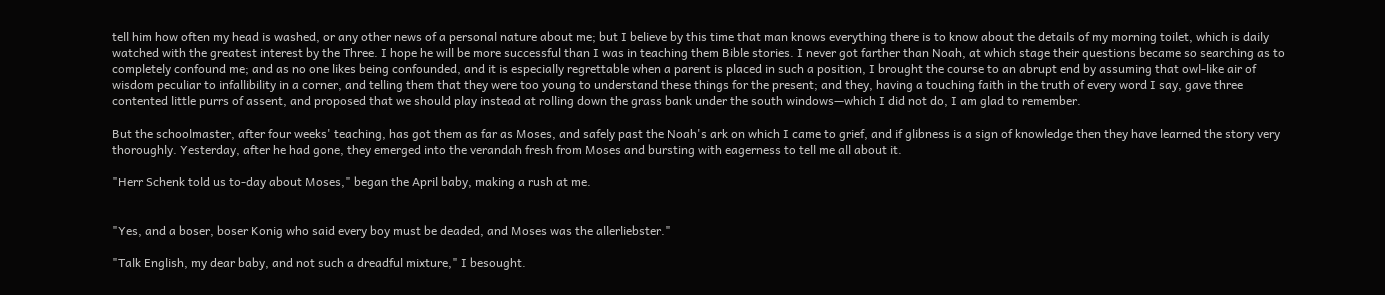tell him how often my head is washed, or any other news of a personal nature about me; but I believe by this time that man knows everything there is to know about the details of my morning toilet, which is daily watched with the greatest interest by the Three. I hope he will be more successful than I was in teaching them Bible stories. I never got farther than Noah, at which stage their questions became so searching as to completely confound me; and as no one likes being confounded, and it is especially regrettable when a parent is placed in such a position, I brought the course to an abrupt end by assuming that owl-like air of wisdom peculiar to infallibility in a corner, and telling them that they were too young to understand these things for the present; and they, having a touching faith in the truth of every word I say, gave three contented little purrs of assent, and proposed that we should play instead at rolling down the grass bank under the south windows—which I did not do, I am glad to remember.

But the schoolmaster, after four weeks' teaching, has got them as far as Moses, and safely past the Noah's ark on which I came to grief, and if glibness is a sign of knowledge then they have learned the story very thoroughly. Yesterday, after he had gone, they emerged into the verandah fresh from Moses and bursting with eagerness to tell me all about it.

"Herr Schenk told us to-day about Moses," began the April baby, making a rush at me.


"Yes, and a boser, boser Konig who said every boy must be deaded, and Moses was the allerliebster."

"Talk English, my dear baby, and not such a dreadful mixture," I besought.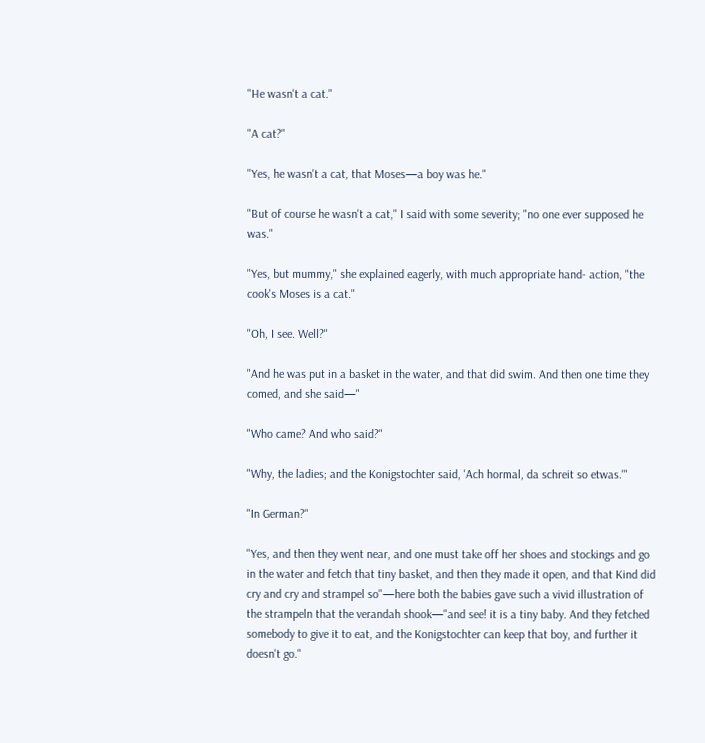"He wasn't a cat."

"A cat?"

"Yes, he wasn't a cat, that Moses—a boy was he."

"But of course he wasn't a cat," I said with some severity; "no one ever supposed he was."

"Yes, but mummy," she explained eagerly, with much appropriate hand- action, "the cook's Moses is a cat."

"Oh, I see. Well?"

"And he was put in a basket in the water, and that did swim. And then one time they comed, and she said—"

"Who came? And who said?"

"Why, the ladies; and the Konigstochter said, 'Ach hormal, da schreit so etwas.'"

"In German?"

"Yes, and then they went near, and one must take off her shoes and stockings and go in the water and fetch that tiny basket, and then they made it open, and that Kind did cry and cry and strampel so"—here both the babies gave such a vivid illustration of the strampeln that the verandah shook—"and see! it is a tiny baby. And they fetched somebody to give it to eat, and the Konigstochter can keep that boy, and further it doesn't go."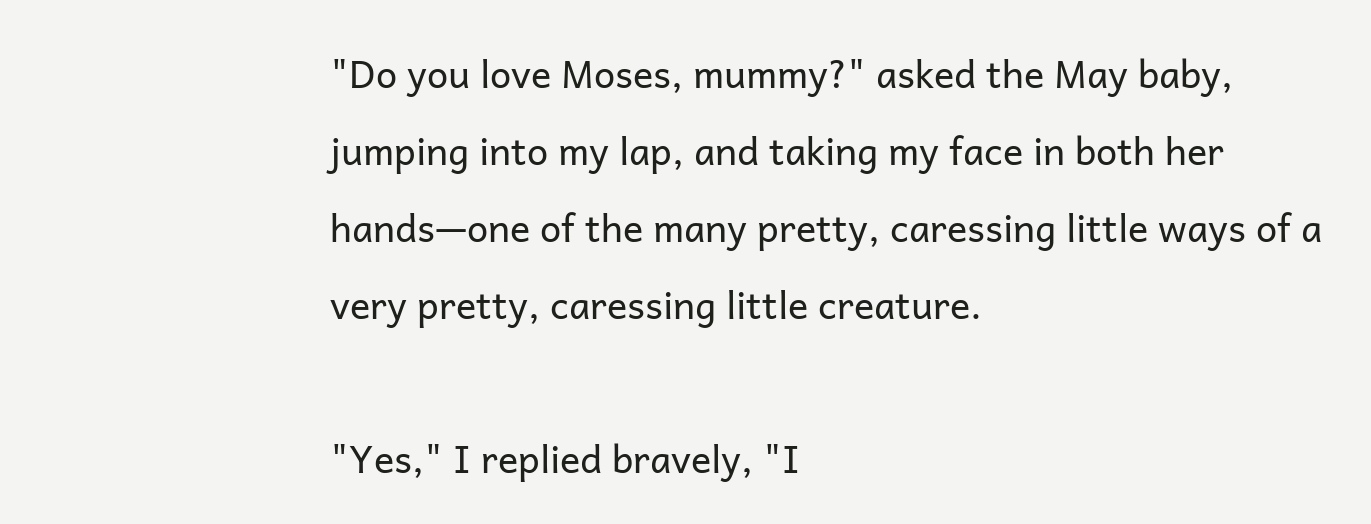"Do you love Moses, mummy?" asked the May baby, jumping into my lap, and taking my face in both her hands—one of the many pretty, caressing little ways of a very pretty, caressing little creature.

"Yes," I replied bravely, "I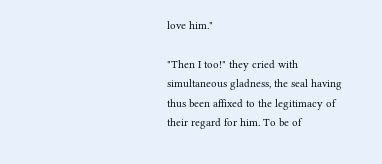love him."

"Then I too!" they cried with simultaneous gladness, the seal having thus been affixed to the legitimacy of their regard for him. To be of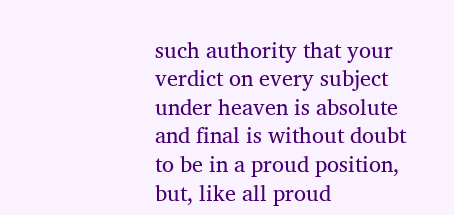such authority that your verdict on every subject under heaven is absolute and final is without doubt to be in a proud position, but, like all proud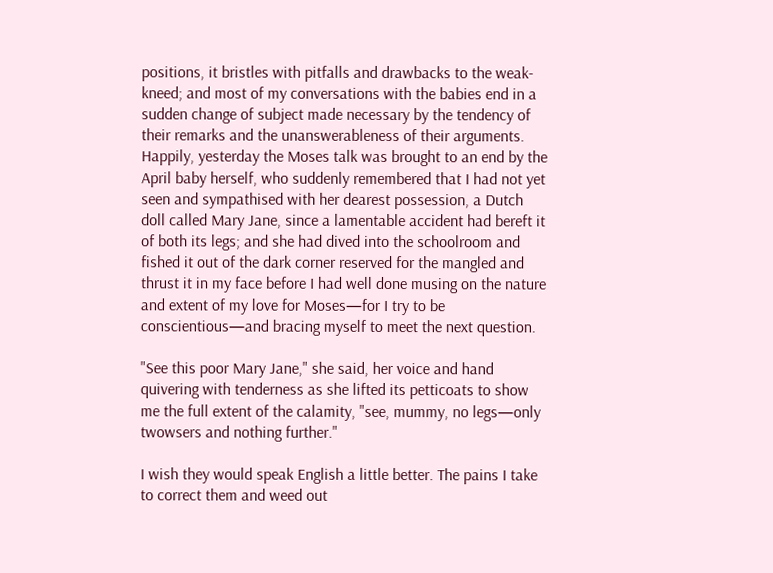positions, it bristles with pitfalls and drawbacks to the weak-kneed; and most of my conversations with the babies end in a sudden change of subject made necessary by the tendency of their remarks and the unanswerableness of their arguments. Happily, yesterday the Moses talk was brought to an end by the April baby herself, who suddenly remembered that I had not yet seen and sympathised with her dearest possession, a Dutch doll called Mary Jane, since a lamentable accident had bereft it of both its legs; and she had dived into the schoolroom and fished it out of the dark corner reserved for the mangled and thrust it in my face before I had well done musing on the nature and extent of my love for Moses—for I try to be conscientious—and bracing myself to meet the next question.

"See this poor Mary Jane," she said, her voice and hand quivering with tenderness as she lifted its petticoats to show me the full extent of the calamity, "see, mummy, no legs—only twowsers and nothing further."

I wish they would speak English a little better. The pains I take to correct them and weed out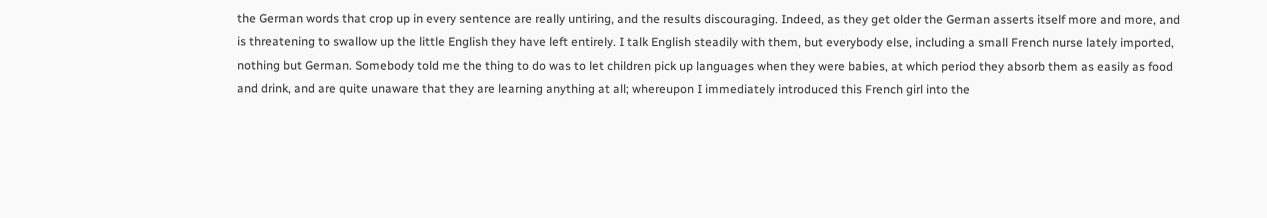the German words that crop up in every sentence are really untiring, and the results discouraging. Indeed, as they get older the German asserts itself more and more, and is threatening to swallow up the little English they have left entirely. I talk English steadily with them, but everybody else, including a small French nurse lately imported, nothing but German. Somebody told me the thing to do was to let children pick up languages when they were babies, at which period they absorb them as easily as food and drink, and are quite unaware that they are learning anything at all; whereupon I immediately introduced this French girl into the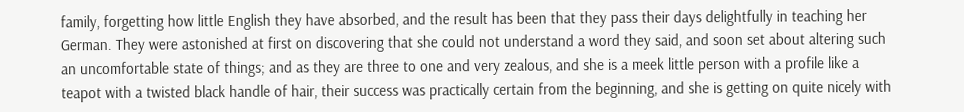family, forgetting how little English they have absorbed, and the result has been that they pass their days delightfully in teaching her German. They were astonished at first on discovering that she could not understand a word they said, and soon set about altering such an uncomfortable state of things; and as they are three to one and very zealous, and she is a meek little person with a profile like a teapot with a twisted black handle of hair, their success was practically certain from the beginning, and she is getting on quite nicely with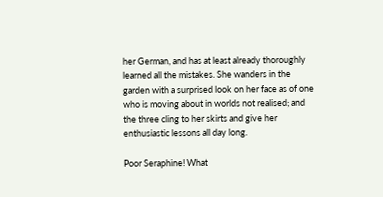her German, and has at least already thoroughly learned all the mistakes. She wanders in the garden with a surprised look on her face as of one who is moving about in worlds not realised; and the three cling to her skirts and give her enthusiastic lessons all day long.

Poor Seraphine! What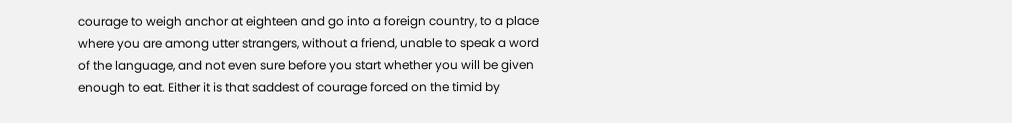courage to weigh anchor at eighteen and go into a foreign country, to a place where you are among utter strangers, without a friend, unable to speak a word of the language, and not even sure before you start whether you will be given enough to eat. Either it is that saddest of courage forced on the timid by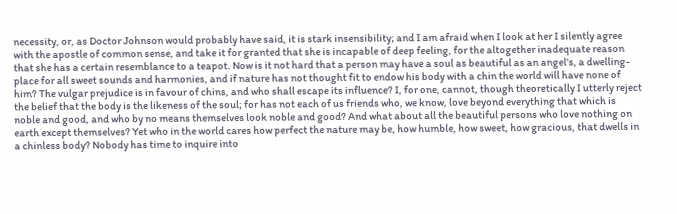necessity, or, as Doctor Johnson would probably have said, it is stark insensibility; and I am afraid when I look at her I silently agree with the apostle of common sense, and take it for granted that she is incapable of deep feeling, for the altogether inadequate reason that she has a certain resemblance to a teapot. Now is it not hard that a person may have a soul as beautiful as an angel's, a dwelling-place for all sweet sounds and harmonies, and if nature has not thought fit to endow his body with a chin the world will have none of him? The vulgar prejudice is in favour of chins, and who shall escape its influence? I, for one, cannot, though theoretically I utterly reject the belief that the body is the likeness of the soul; for has not each of us friends who, we know, love beyond everything that which is noble and good, and who by no means themselves look noble and good? And what about all the beautiful persons who love nothing on earth except themselves? Yet who in the world cares how perfect the nature may be, how humble, how sweet, how gracious, that dwells in a chinless body? Nobody has time to inquire into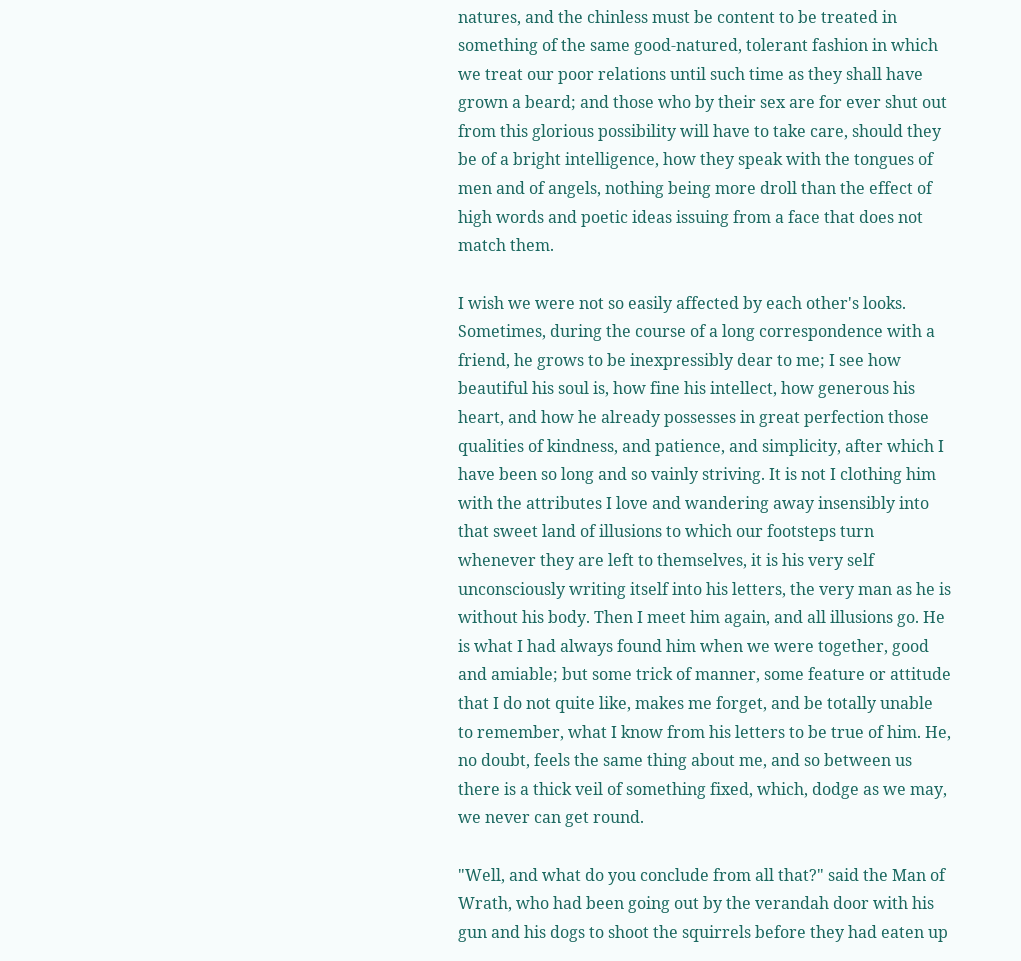natures, and the chinless must be content to be treated in something of the same good-natured, tolerant fashion in which we treat our poor relations until such time as they shall have grown a beard; and those who by their sex are for ever shut out from this glorious possibility will have to take care, should they be of a bright intelligence, how they speak with the tongues of men and of angels, nothing being more droll than the effect of high words and poetic ideas issuing from a face that does not match them.

I wish we were not so easily affected by each other's looks. Sometimes, during the course of a long correspondence with a friend, he grows to be inexpressibly dear to me; I see how beautiful his soul is, how fine his intellect, how generous his heart, and how he already possesses in great perfection those qualities of kindness, and patience, and simplicity, after which I have been so long and so vainly striving. It is not I clothing him with the attributes I love and wandering away insensibly into that sweet land of illusions to which our footsteps turn whenever they are left to themselves, it is his very self unconsciously writing itself into his letters, the very man as he is without his body. Then I meet him again, and all illusions go. He is what I had always found him when we were together, good and amiable; but some trick of manner, some feature or attitude that I do not quite like, makes me forget, and be totally unable to remember, what I know from his letters to be true of him. He, no doubt, feels the same thing about me, and so between us there is a thick veil of something fixed, which, dodge as we may, we never can get round.

"Well, and what do you conclude from all that?" said the Man of Wrath, who had been going out by the verandah door with his gun and his dogs to shoot the squirrels before they had eaten up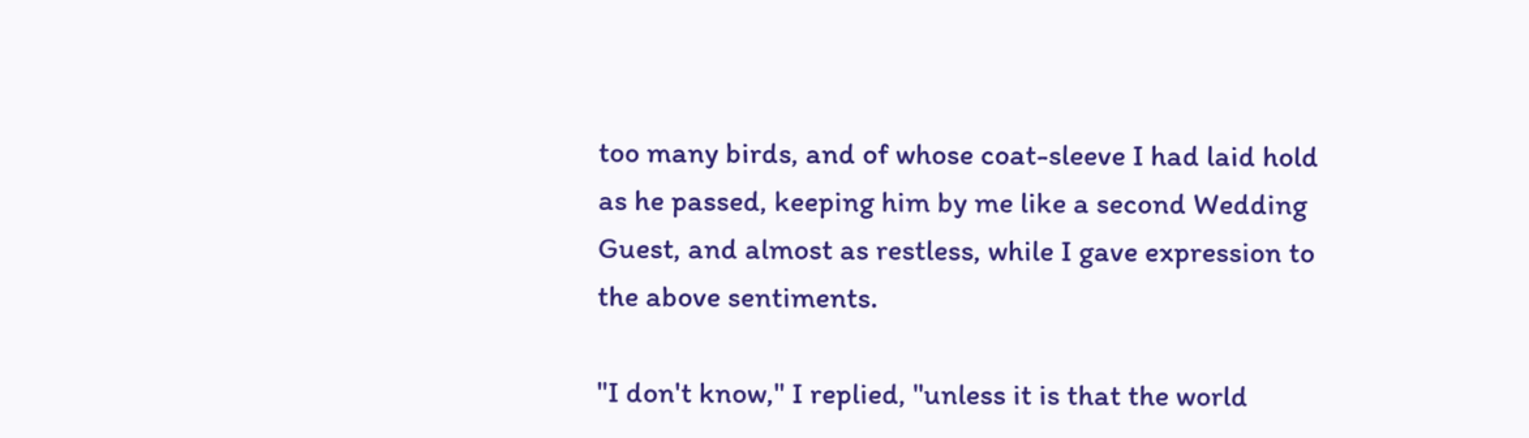too many birds, and of whose coat-sleeve I had laid hold as he passed, keeping him by me like a second Wedding Guest, and almost as restless, while I gave expression to the above sentiments.

"I don't know," I replied, "unless it is that the world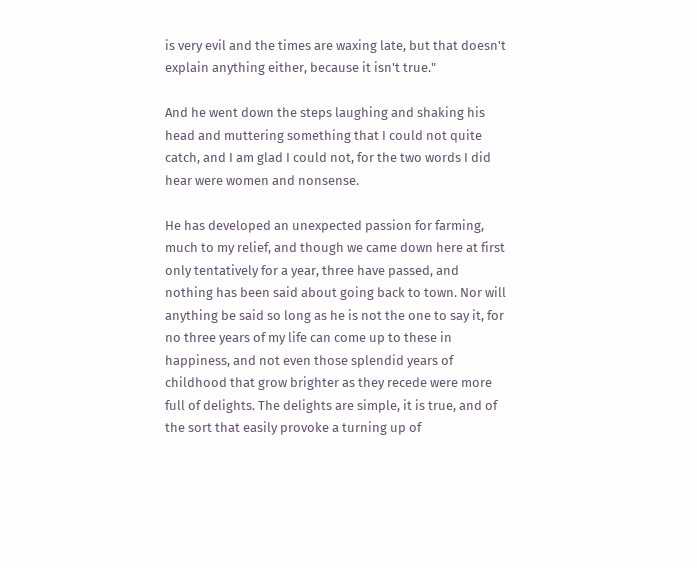is very evil and the times are waxing late, but that doesn't explain anything either, because it isn't true."

And he went down the steps laughing and shaking his head and muttering something that I could not quite catch, and I am glad I could not, for the two words I did hear were women and nonsense.

He has developed an unexpected passion for farming, much to my relief, and though we came down here at first only tentatively for a year, three have passed, and nothing has been said about going back to town. Nor will anything be said so long as he is not the one to say it, for no three years of my life can come up to these in happiness, and not even those splendid years of childhood that grow brighter as they recede were more full of delights. The delights are simple, it is true, and of the sort that easily provoke a turning up of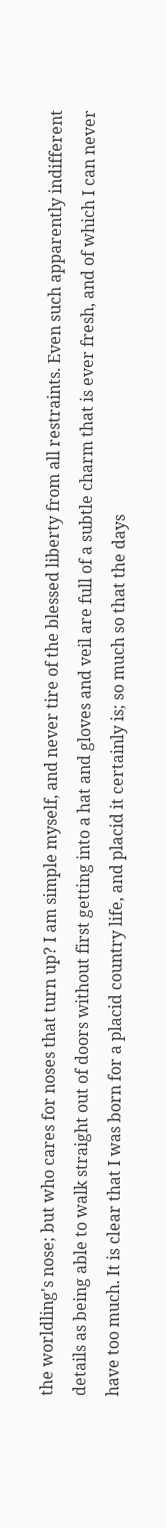the worldling's nose; but who cares for noses that turn up? I am simple myself, and never tire of the blessed liberty from all restraints. Even such apparently indifferent details as being able to walk straight out of doors without first getting into a hat and gloves and veil are full of a subtle charm that is ever fresh, and of which I can never have too much. It is clear that I was born for a placid country life, and placid it certainly is; so much so that the days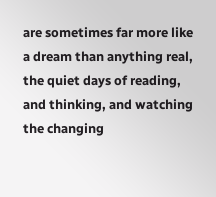are sometimes far more like a dream than anything real, the quiet days of reading, and thinking, and watching the changing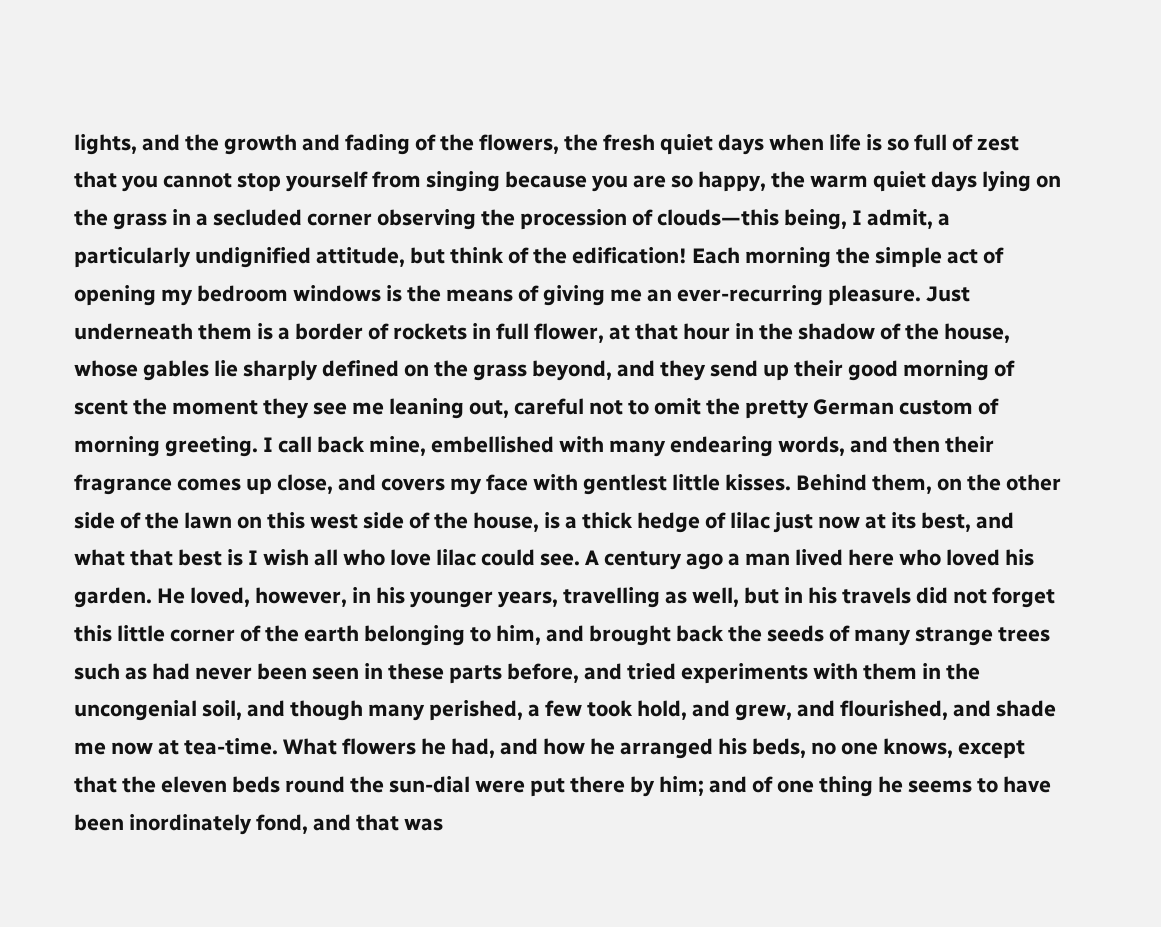lights, and the growth and fading of the flowers, the fresh quiet days when life is so full of zest that you cannot stop yourself from singing because you are so happy, the warm quiet days lying on the grass in a secluded corner observing the procession of clouds—this being, I admit, a particularly undignified attitude, but think of the edification! Each morning the simple act of opening my bedroom windows is the means of giving me an ever-recurring pleasure. Just underneath them is a border of rockets in full flower, at that hour in the shadow of the house, whose gables lie sharply defined on the grass beyond, and they send up their good morning of scent the moment they see me leaning out, careful not to omit the pretty German custom of morning greeting. I call back mine, embellished with many endearing words, and then their fragrance comes up close, and covers my face with gentlest little kisses. Behind them, on the other side of the lawn on this west side of the house, is a thick hedge of lilac just now at its best, and what that best is I wish all who love lilac could see. A century ago a man lived here who loved his garden. He loved, however, in his younger years, travelling as well, but in his travels did not forget this little corner of the earth belonging to him, and brought back the seeds of many strange trees such as had never been seen in these parts before, and tried experiments with them in the uncongenial soil, and though many perished, a few took hold, and grew, and flourished, and shade me now at tea-time. What flowers he had, and how he arranged his beds, no one knows, except that the eleven beds round the sun-dial were put there by him; and of one thing he seems to have been inordinately fond, and that was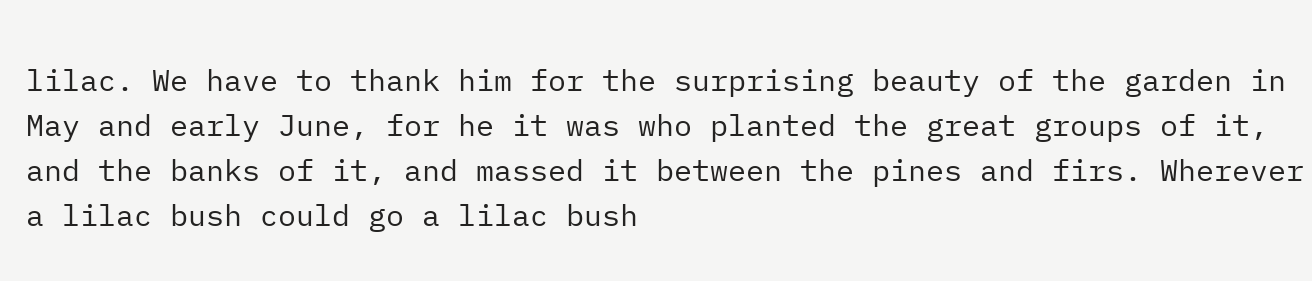lilac. We have to thank him for the surprising beauty of the garden in May and early June, for he it was who planted the great groups of it, and the banks of it, and massed it between the pines and firs. Wherever a lilac bush could go a lilac bush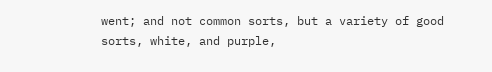went; and not common sorts, but a variety of good sorts, white, and purple,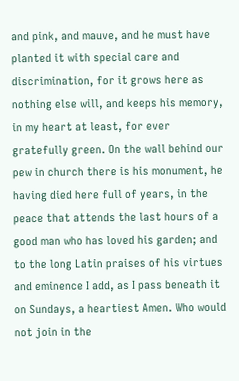and pink, and mauve, and he must have planted it with special care and discrimination, for it grows here as nothing else will, and keeps his memory, in my heart at least, for ever gratefully green. On the wall behind our pew in church there is his monument, he having died here full of years, in the peace that attends the last hours of a good man who has loved his garden; and to the long Latin praises of his virtues and eminence I add, as I pass beneath it on Sundays, a heartiest Amen. Who would not join in the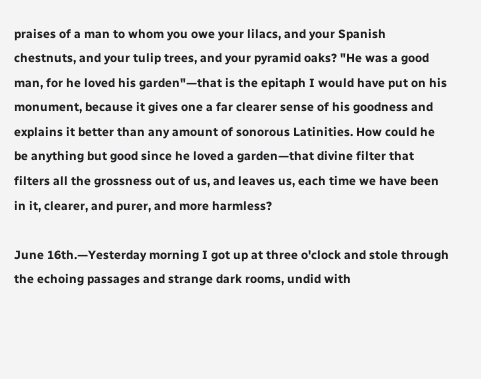praises of a man to whom you owe your lilacs, and your Spanish chestnuts, and your tulip trees, and your pyramid oaks? "He was a good man, for he loved his garden"—that is the epitaph I would have put on his monument, because it gives one a far clearer sense of his goodness and explains it better than any amount of sonorous Latinities. How could he be anything but good since he loved a garden—that divine filter that filters all the grossness out of us, and leaves us, each time we have been in it, clearer, and purer, and more harmless?

June 16th.—Yesterday morning I got up at three o'clock and stole through the echoing passages and strange dark rooms, undid with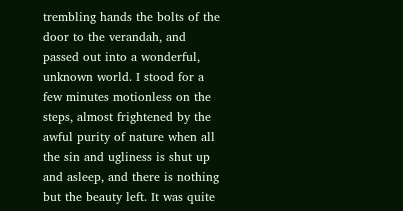trembling hands the bolts of the door to the verandah, and passed out into a wonderful, unknown world. I stood for a few minutes motionless on the steps, almost frightened by the awful purity of nature when all the sin and ugliness is shut up and asleep, and there is nothing but the beauty left. It was quite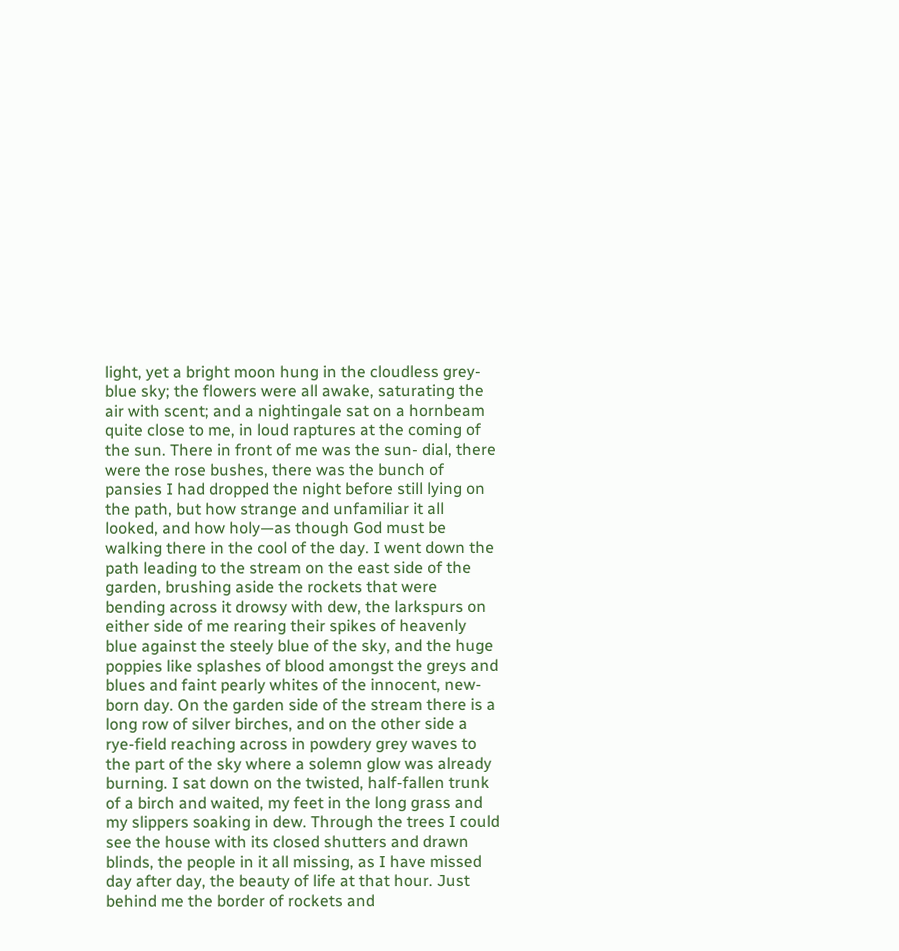light, yet a bright moon hung in the cloudless grey-blue sky; the flowers were all awake, saturating the air with scent; and a nightingale sat on a hornbeam quite close to me, in loud raptures at the coming of the sun. There in front of me was the sun- dial, there were the rose bushes, there was the bunch of pansies I had dropped the night before still lying on the path, but how strange and unfamiliar it all looked, and how holy—as though God must be walking there in the cool of the day. I went down the path leading to the stream on the east side of the garden, brushing aside the rockets that were bending across it drowsy with dew, the larkspurs on either side of me rearing their spikes of heavenly blue against the steely blue of the sky, and the huge poppies like splashes of blood amongst the greys and blues and faint pearly whites of the innocent, new-born day. On the garden side of the stream there is a long row of silver birches, and on the other side a rye-field reaching across in powdery grey waves to the part of the sky where a solemn glow was already burning. I sat down on the twisted, half-fallen trunk of a birch and waited, my feet in the long grass and my slippers soaking in dew. Through the trees I could see the house with its closed shutters and drawn blinds, the people in it all missing, as I have missed day after day, the beauty of life at that hour. Just behind me the border of rockets and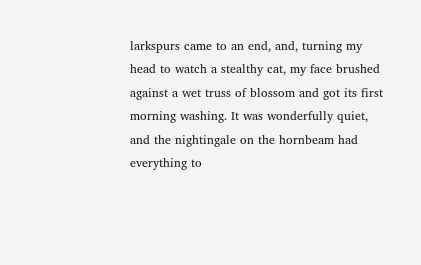larkspurs came to an end, and, turning my head to watch a stealthy cat, my face brushed against a wet truss of blossom and got its first morning washing. It was wonderfully quiet, and the nightingale on the hornbeam had everything to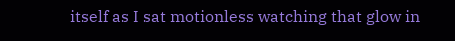itself as I sat motionless watching that glow in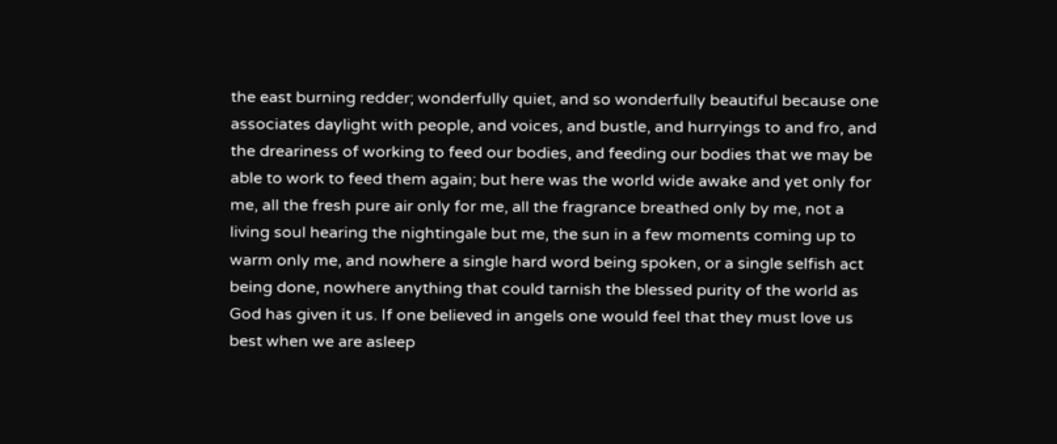the east burning redder; wonderfully quiet, and so wonderfully beautiful because one associates daylight with people, and voices, and bustle, and hurryings to and fro, and the dreariness of working to feed our bodies, and feeding our bodies that we may be able to work to feed them again; but here was the world wide awake and yet only for me, all the fresh pure air only for me, all the fragrance breathed only by me, not a living soul hearing the nightingale but me, the sun in a few moments coming up to warm only me, and nowhere a single hard word being spoken, or a single selfish act being done, nowhere anything that could tarnish the blessed purity of the world as God has given it us. If one believed in angels one would feel that they must love us best when we are asleep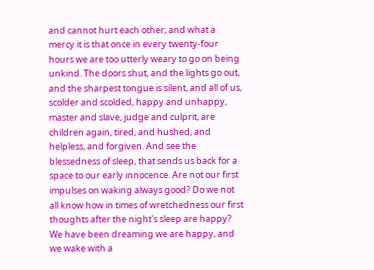and cannot hurt each other; and what a mercy it is that once in every twenty-four hours we are too utterly weary to go on being unkind. The doors shut, and the lights go out, and the sharpest tongue is silent, and all of us, scolder and scolded, happy and unhappy, master and slave, judge and culprit, are children again, tired, and hushed, and helpless, and forgiven. And see the blessedness of sleep, that sends us back for a space to our early innocence. Are not our first impulses on waking always good? Do we not all know how in times of wretchedness our first thoughts after the night's sleep are happy? We have been dreaming we are happy, and we wake with a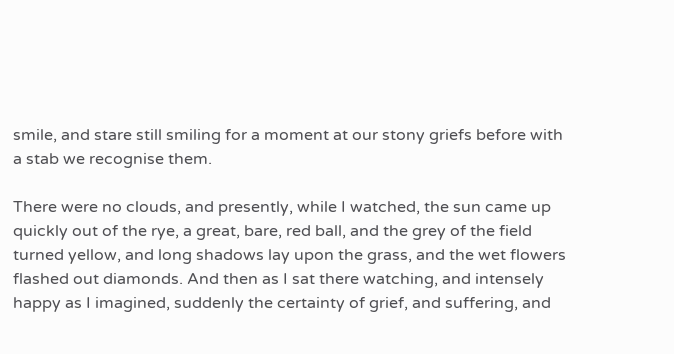smile, and stare still smiling for a moment at our stony griefs before with a stab we recognise them.

There were no clouds, and presently, while I watched, the sun came up quickly out of the rye, a great, bare, red ball, and the grey of the field turned yellow, and long shadows lay upon the grass, and the wet flowers flashed out diamonds. And then as I sat there watching, and intensely happy as I imagined, suddenly the certainty of grief, and suffering, and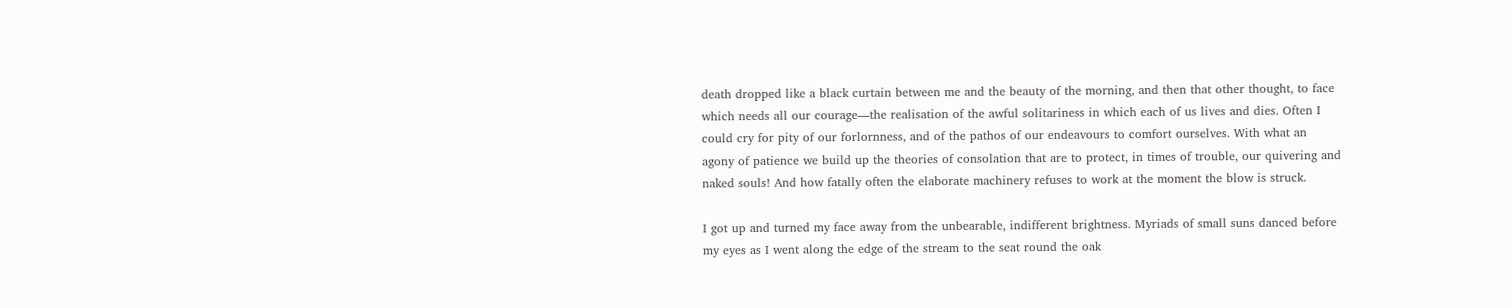death dropped like a black curtain between me and the beauty of the morning, and then that other thought, to face which needs all our courage—the realisation of the awful solitariness in which each of us lives and dies. Often I could cry for pity of our forlornness, and of the pathos of our endeavours to comfort ourselves. With what an agony of patience we build up the theories of consolation that are to protect, in times of trouble, our quivering and naked souls! And how fatally often the elaborate machinery refuses to work at the moment the blow is struck.

I got up and turned my face away from the unbearable, indifferent brightness. Myriads of small suns danced before my eyes as I went along the edge of the stream to the seat round the oak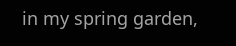in my spring garden,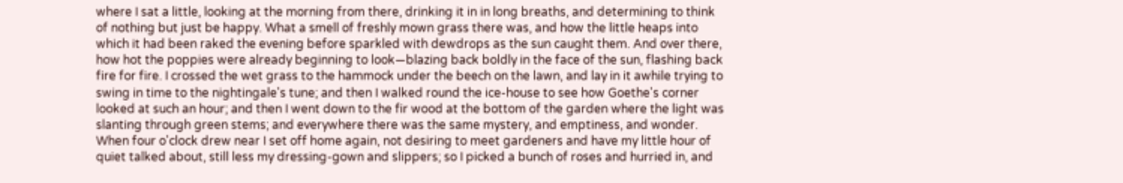where I sat a little, looking at the morning from there, drinking it in in long breaths, and determining to think of nothing but just be happy. What a smell of freshly mown grass there was, and how the little heaps into which it had been raked the evening before sparkled with dewdrops as the sun caught them. And over there, how hot the poppies were already beginning to look—blazing back boldly in the face of the sun, flashing back fire for fire. I crossed the wet grass to the hammock under the beech on the lawn, and lay in it awhile trying to swing in time to the nightingale's tune; and then I walked round the ice-house to see how Goethe's corner looked at such an hour; and then I went down to the fir wood at the bottom of the garden where the light was slanting through green stems; and everywhere there was the same mystery, and emptiness, and wonder. When four o'clock drew near I set off home again, not desiring to meet gardeners and have my little hour of quiet talked about, still less my dressing-gown and slippers; so I picked a bunch of roses and hurried in, and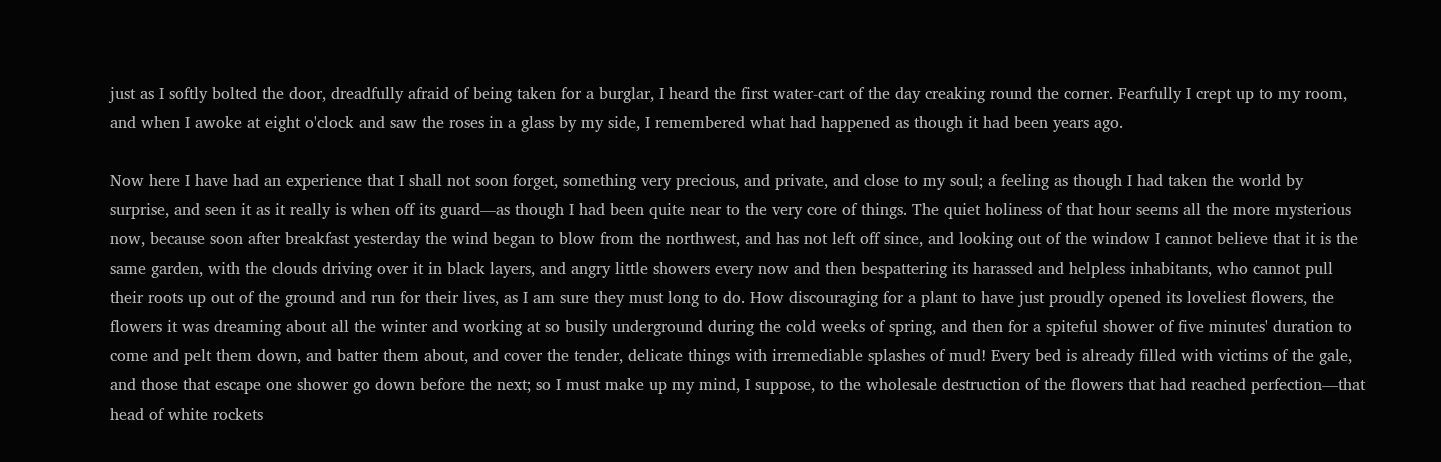just as I softly bolted the door, dreadfully afraid of being taken for a burglar, I heard the first water-cart of the day creaking round the corner. Fearfully I crept up to my room, and when I awoke at eight o'clock and saw the roses in a glass by my side, I remembered what had happened as though it had been years ago.

Now here I have had an experience that I shall not soon forget, something very precious, and private, and close to my soul; a feeling as though I had taken the world by surprise, and seen it as it really is when off its guard—as though I had been quite near to the very core of things. The quiet holiness of that hour seems all the more mysterious now, because soon after breakfast yesterday the wind began to blow from the northwest, and has not left off since, and looking out of the window I cannot believe that it is the same garden, with the clouds driving over it in black layers, and angry little showers every now and then bespattering its harassed and helpless inhabitants, who cannot pull their roots up out of the ground and run for their lives, as I am sure they must long to do. How discouraging for a plant to have just proudly opened its loveliest flowers, the flowers it was dreaming about all the winter and working at so busily underground during the cold weeks of spring, and then for a spiteful shower of five minutes' duration to come and pelt them down, and batter them about, and cover the tender, delicate things with irremediable splashes of mud! Every bed is already filled with victims of the gale, and those that escape one shower go down before the next; so I must make up my mind, I suppose, to the wholesale destruction of the flowers that had reached perfection—that head of white rockets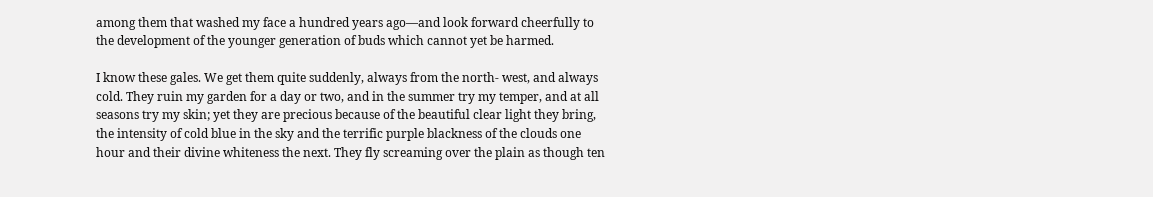among them that washed my face a hundred years ago—and look forward cheerfully to the development of the younger generation of buds which cannot yet be harmed.

I know these gales. We get them quite suddenly, always from the north- west, and always cold. They ruin my garden for a day or two, and in the summer try my temper, and at all seasons try my skin; yet they are precious because of the beautiful clear light they bring, the intensity of cold blue in the sky and the terrific purple blackness of the clouds one hour and their divine whiteness the next. They fly screaming over the plain as though ten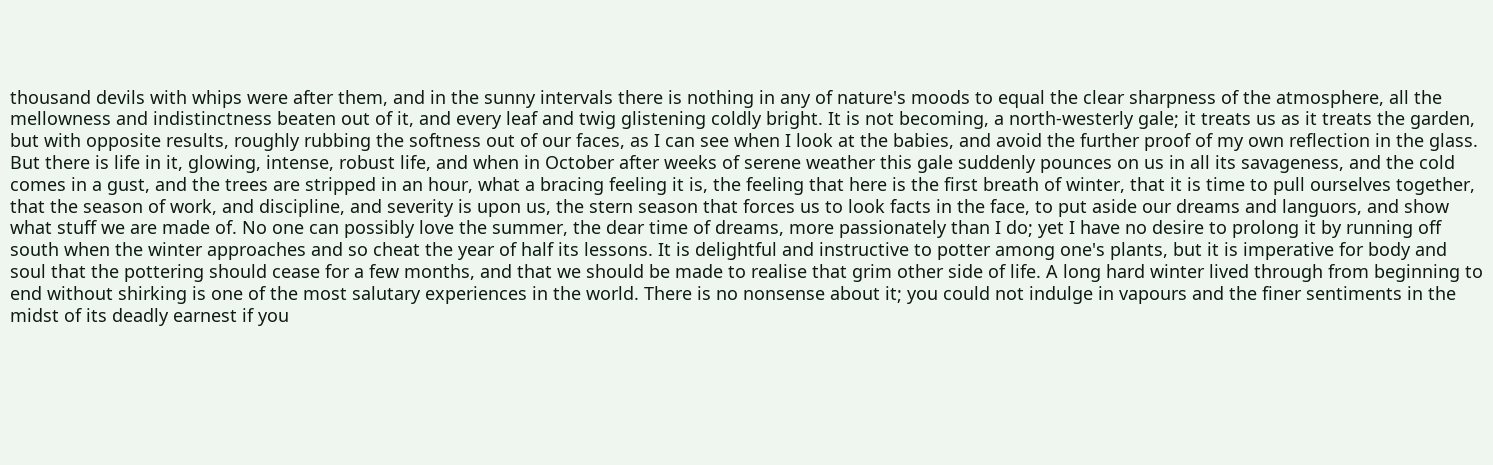thousand devils with whips were after them, and in the sunny intervals there is nothing in any of nature's moods to equal the clear sharpness of the atmosphere, all the mellowness and indistinctness beaten out of it, and every leaf and twig glistening coldly bright. It is not becoming, a north-westerly gale; it treats us as it treats the garden, but with opposite results, roughly rubbing the softness out of our faces, as I can see when I look at the babies, and avoid the further proof of my own reflection in the glass. But there is life in it, glowing, intense, robust life, and when in October after weeks of serene weather this gale suddenly pounces on us in all its savageness, and the cold comes in a gust, and the trees are stripped in an hour, what a bracing feeling it is, the feeling that here is the first breath of winter, that it is time to pull ourselves together, that the season of work, and discipline, and severity is upon us, the stern season that forces us to look facts in the face, to put aside our dreams and languors, and show what stuff we are made of. No one can possibly love the summer, the dear time of dreams, more passionately than I do; yet I have no desire to prolong it by running off south when the winter approaches and so cheat the year of half its lessons. It is delightful and instructive to potter among one's plants, but it is imperative for body and soul that the pottering should cease for a few months, and that we should be made to realise that grim other side of life. A long hard winter lived through from beginning to end without shirking is one of the most salutary experiences in the world. There is no nonsense about it; you could not indulge in vapours and the finer sentiments in the midst of its deadly earnest if you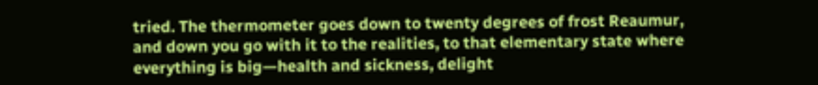tried. The thermometer goes down to twenty degrees of frost Reaumur, and down you go with it to the realities, to that elementary state where everything is big—health and sickness, delight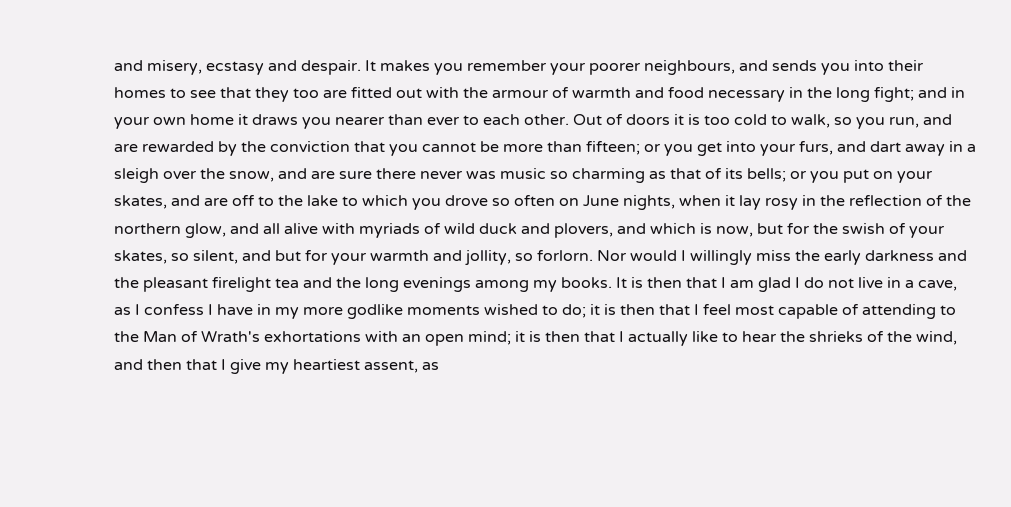and misery, ecstasy and despair. It makes you remember your poorer neighbours, and sends you into their homes to see that they too are fitted out with the armour of warmth and food necessary in the long fight; and in your own home it draws you nearer than ever to each other. Out of doors it is too cold to walk, so you run, and are rewarded by the conviction that you cannot be more than fifteen; or you get into your furs, and dart away in a sleigh over the snow, and are sure there never was music so charming as that of its bells; or you put on your skates, and are off to the lake to which you drove so often on June nights, when it lay rosy in the reflection of the northern glow, and all alive with myriads of wild duck and plovers, and which is now, but for the swish of your skates, so silent, and but for your warmth and jollity, so forlorn. Nor would I willingly miss the early darkness and the pleasant firelight tea and the long evenings among my books. It is then that I am glad I do not live in a cave, as I confess I have in my more godlike moments wished to do; it is then that I feel most capable of attending to the Man of Wrath's exhortations with an open mind; it is then that I actually like to hear the shrieks of the wind, and then that I give my heartiest assent, as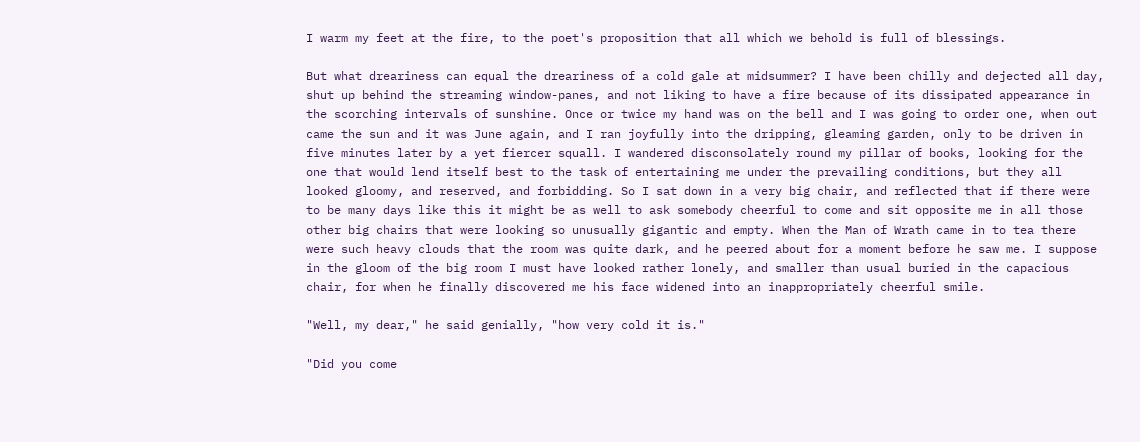I warm my feet at the fire, to the poet's proposition that all which we behold is full of blessings.

But what dreariness can equal the dreariness of a cold gale at midsummer? I have been chilly and dejected all day, shut up behind the streaming window-panes, and not liking to have a fire because of its dissipated appearance in the scorching intervals of sunshine. Once or twice my hand was on the bell and I was going to order one, when out came the sun and it was June again, and I ran joyfully into the dripping, gleaming garden, only to be driven in five minutes later by a yet fiercer squall. I wandered disconsolately round my pillar of books, looking for the one that would lend itself best to the task of entertaining me under the prevailing conditions, but they all looked gloomy, and reserved, and forbidding. So I sat down in a very big chair, and reflected that if there were to be many days like this it might be as well to ask somebody cheerful to come and sit opposite me in all those other big chairs that were looking so unusually gigantic and empty. When the Man of Wrath came in to tea there were such heavy clouds that the room was quite dark, and he peered about for a moment before he saw me. I suppose in the gloom of the big room I must have looked rather lonely, and smaller than usual buried in the capacious chair, for when he finally discovered me his face widened into an inappropriately cheerful smile.

"Well, my dear," he said genially, "how very cold it is."

"Did you come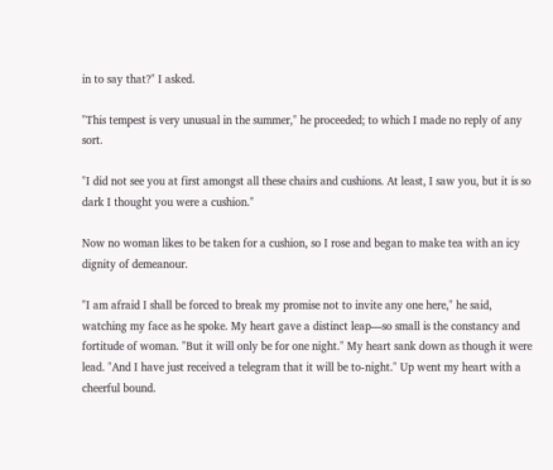in to say that?" I asked.

"This tempest is very unusual in the summer," he proceeded; to which I made no reply of any sort.

"I did not see you at first amongst all these chairs and cushions. At least, I saw you, but it is so dark I thought you were a cushion."

Now no woman likes to be taken for a cushion, so I rose and began to make tea with an icy dignity of demeanour.

"I am afraid I shall be forced to break my promise not to invite any one here," he said, watching my face as he spoke. My heart gave a distinct leap—so small is the constancy and fortitude of woman. "But it will only be for one night." My heart sank down as though it were lead. "And I have just received a telegram that it will be to-night." Up went my heart with a cheerful bound.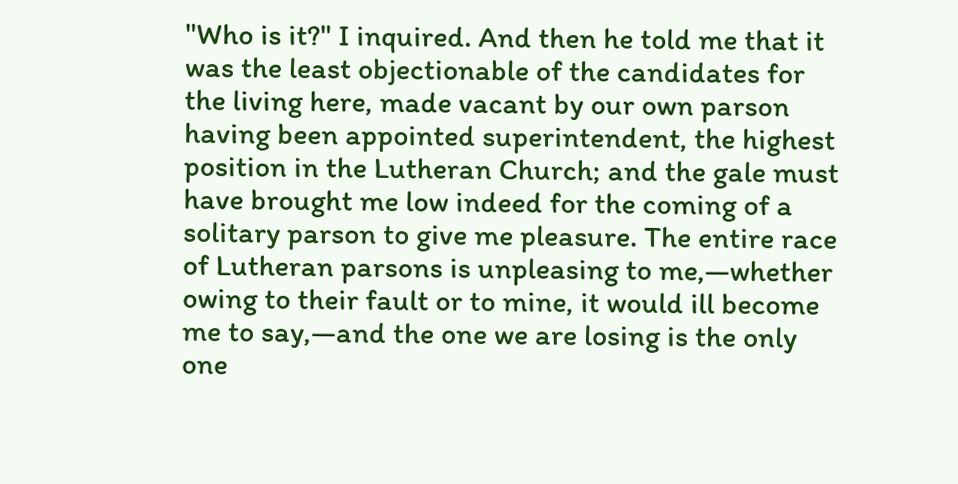"Who is it?" I inquired. And then he told me that it was the least objectionable of the candidates for the living here, made vacant by our own parson having been appointed superintendent, the highest position in the Lutheran Church; and the gale must have brought me low indeed for the coming of a solitary parson to give me pleasure. The entire race of Lutheran parsons is unpleasing to me,—whether owing to their fault or to mine, it would ill become me to say,—and the one we are losing is the only one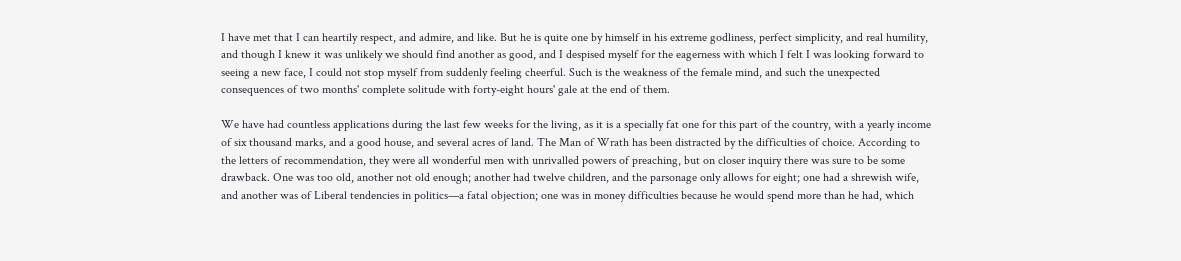I have met that I can heartily respect, and admire, and like. But he is quite one by himself in his extreme godliness, perfect simplicity, and real humility, and though I knew it was unlikely we should find another as good, and I despised myself for the eagerness with which I felt I was looking forward to seeing a new face, I could not stop myself from suddenly feeling cheerful. Such is the weakness of the female mind, and such the unexpected consequences of two months' complete solitude with forty-eight hours' gale at the end of them.

We have had countless applications during the last few weeks for the living, as it is a specially fat one for this part of the country, with a yearly income of six thousand marks, and a good house, and several acres of land. The Man of Wrath has been distracted by the difficulties of choice. According to the letters of recommendation, they were all wonderful men with unrivalled powers of preaching, but on closer inquiry there was sure to be some drawback. One was too old, another not old enough; another had twelve children, and the parsonage only allows for eight; one had a shrewish wife, and another was of Liberal tendencies in politics—a fatal objection; one was in money difficulties because he would spend more than he had, which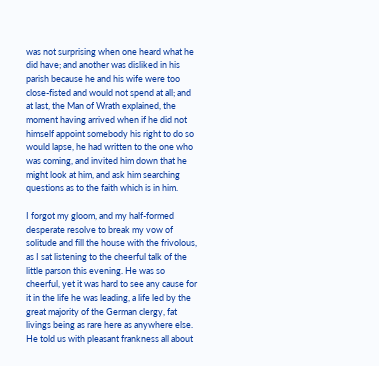was not surprising when one heard what he did have; and another was disliked in his parish because he and his wife were too close-fisted and would not spend at all; and at last, the Man of Wrath explained, the moment having arrived when if he did not himself appoint somebody his right to do so would lapse, he had written to the one who was coming, and invited him down that he might look at him, and ask him searching questions as to the faith which is in him.

I forgot my gloom, and my half-formed desperate resolve to break my vow of solitude and fill the house with the frivolous, as I sat listening to the cheerful talk of the little parson this evening. He was so cheerful, yet it was hard to see any cause for it in the life he was leading, a life led by the great majority of the German clergy, fat livings being as rare here as anywhere else. He told us with pleasant frankness all about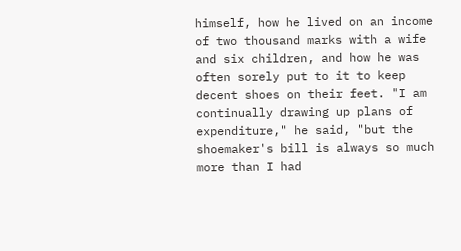himself, how he lived on an income of two thousand marks with a wife and six children, and how he was often sorely put to it to keep decent shoes on their feet. "I am continually drawing up plans of expenditure," he said, "but the shoemaker's bill is always so much more than I had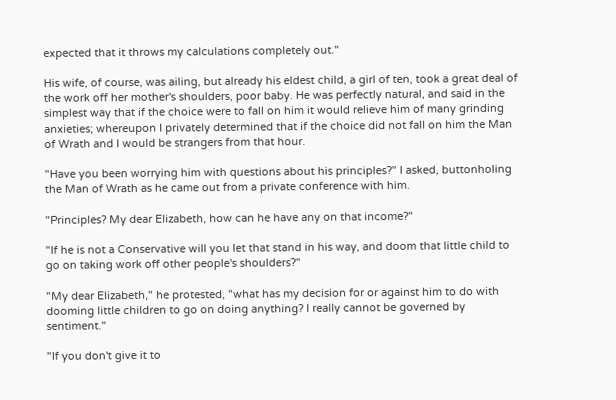expected that it throws my calculations completely out."

His wife, of course, was ailing, but already his eldest child, a girl of ten, took a great deal of the work off her mother's shoulders, poor baby. He was perfectly natural, and said in the simplest way that if the choice were to fall on him it would relieve him of many grinding anxieties; whereupon I privately determined that if the choice did not fall on him the Man of Wrath and I would be strangers from that hour.

"Have you been worrying him with questions about his principles?" I asked, buttonholing the Man of Wrath as he came out from a private conference with him.

"Principles? My dear Elizabeth, how can he have any on that income?"

"If he is not a Conservative will you let that stand in his way, and doom that little child to go on taking work off other people's shoulders?"

"My dear Elizabeth," he protested, "what has my decision for or against him to do with dooming little children to go on doing anything? I really cannot be governed by sentiment."

"If you don't give it to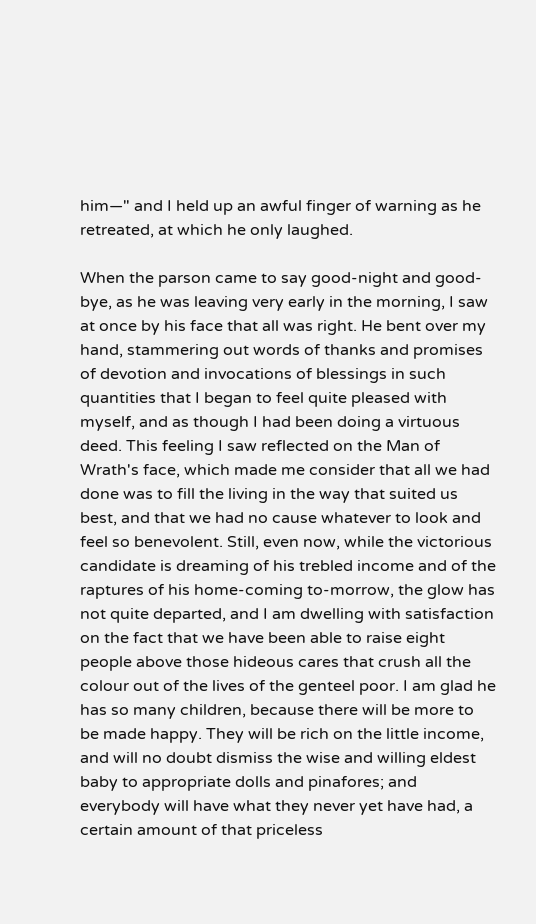him—" and I held up an awful finger of warning as he retreated, at which he only laughed.

When the parson came to say good-night and good-bye, as he was leaving very early in the morning, I saw at once by his face that all was right. He bent over my hand, stammering out words of thanks and promises of devotion and invocations of blessings in such quantities that I began to feel quite pleased with myself, and as though I had been doing a virtuous deed. This feeling I saw reflected on the Man of Wrath's face, which made me consider that all we had done was to fill the living in the way that suited us best, and that we had no cause whatever to look and feel so benevolent. Still, even now, while the victorious candidate is dreaming of his trebled income and of the raptures of his home-coming to-morrow, the glow has not quite departed, and I am dwelling with satisfaction on the fact that we have been able to raise eight people above those hideous cares that crush all the colour out of the lives of the genteel poor. I am glad he has so many children, because there will be more to be made happy. They will be rich on the little income, and will no doubt dismiss the wise and willing eldest baby to appropriate dolls and pinafores; and everybody will have what they never yet have had, a certain amount of that priceless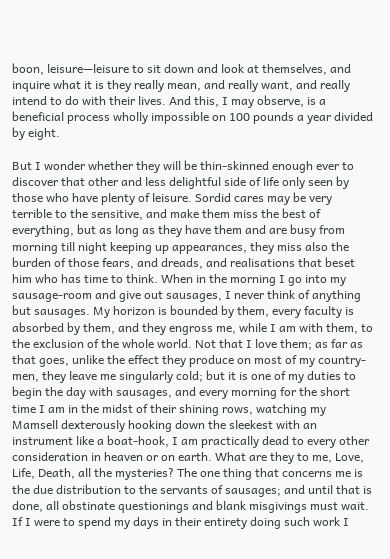boon, leisure—leisure to sit down and look at themselves, and inquire what it is they really mean, and really want, and really intend to do with their lives. And this, I may observe, is a beneficial process wholly impossible on 100 pounds a year divided by eight.

But I wonder whether they will be thin-skinned enough ever to discover that other and less delightful side of life only seen by those who have plenty of leisure. Sordid cares may be very terrible to the sensitive, and make them miss the best of everything, but as long as they have them and are busy from morning till night keeping up appearances, they miss also the burden of those fears, and dreads, and realisations that beset him who has time to think. When in the morning I go into my sausage-room and give out sausages, I never think of anything but sausages. My horizon is bounded by them, every faculty is absorbed by them, and they engross me, while I am with them, to the exclusion of the whole world. Not that I love them; as far as that goes, unlike the effect they produce on most of my country-men, they leave me singularly cold; but it is one of my duties to begin the day with sausages, and every morning for the short time I am in the midst of their shining rows, watching my Mamsell dexterously hooking down the sleekest with an instrument like a boat-hook, I am practically dead to every other consideration in heaven or on earth. What are they to me, Love, Life, Death, all the mysteries? The one thing that concerns me is the due distribution to the servants of sausages; and until that is done, all obstinate questionings and blank misgivings must wait. If I were to spend my days in their entirety doing such work I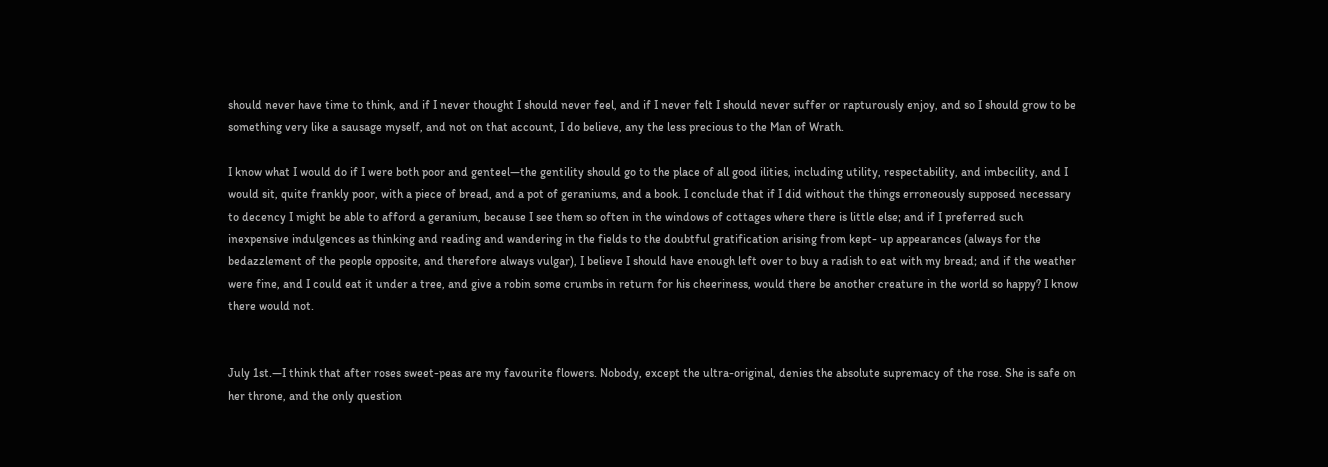should never have time to think, and if I never thought I should never feel, and if I never felt I should never suffer or rapturously enjoy, and so I should grow to be something very like a sausage myself, and not on that account, I do believe, any the less precious to the Man of Wrath.

I know what I would do if I were both poor and genteel—the gentility should go to the place of all good ilities, including utility, respectability, and imbecility, and I would sit, quite frankly poor, with a piece of bread, and a pot of geraniums, and a book. I conclude that if I did without the things erroneously supposed necessary to decency I might be able to afford a geranium, because I see them so often in the windows of cottages where there is little else; and if I preferred such inexpensive indulgences as thinking and reading and wandering in the fields to the doubtful gratification arising from kept- up appearances (always for the bedazzlement of the people opposite, and therefore always vulgar), I believe I should have enough left over to buy a radish to eat with my bread; and if the weather were fine, and I could eat it under a tree, and give a robin some crumbs in return for his cheeriness, would there be another creature in the world so happy? I know there would not.


July 1st.—I think that after roses sweet-peas are my favourite flowers. Nobody, except the ultra-original, denies the absolute supremacy of the rose. She is safe on her throne, and the only question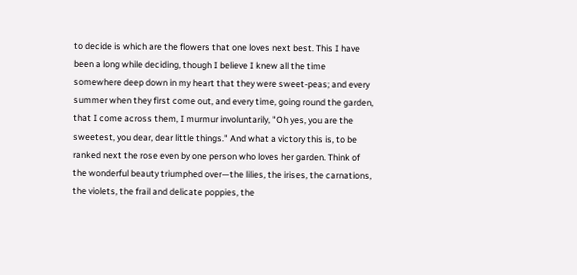to decide is which are the flowers that one loves next best. This I have been a long while deciding, though I believe I knew all the time somewhere deep down in my heart that they were sweet-peas; and every summer when they first come out, and every time, going round the garden, that I come across them, I murmur involuntarily, "Oh yes, you are the sweetest, you dear, dear little things." And what a victory this is, to be ranked next the rose even by one person who loves her garden. Think of the wonderful beauty triumphed over—the lilies, the irises, the carnations, the violets, the frail and delicate poppies, the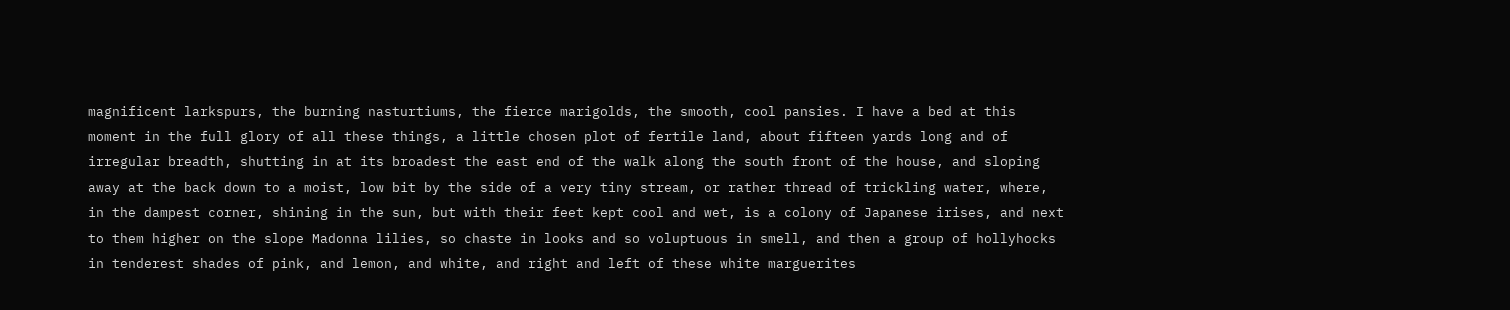magnificent larkspurs, the burning nasturtiums, the fierce marigolds, the smooth, cool pansies. I have a bed at this moment in the full glory of all these things, a little chosen plot of fertile land, about fifteen yards long and of irregular breadth, shutting in at its broadest the east end of the walk along the south front of the house, and sloping away at the back down to a moist, low bit by the side of a very tiny stream, or rather thread of trickling water, where, in the dampest corner, shining in the sun, but with their feet kept cool and wet, is a colony of Japanese irises, and next to them higher on the slope Madonna lilies, so chaste in looks and so voluptuous in smell, and then a group of hollyhocks in tenderest shades of pink, and lemon, and white, and right and left of these white marguerites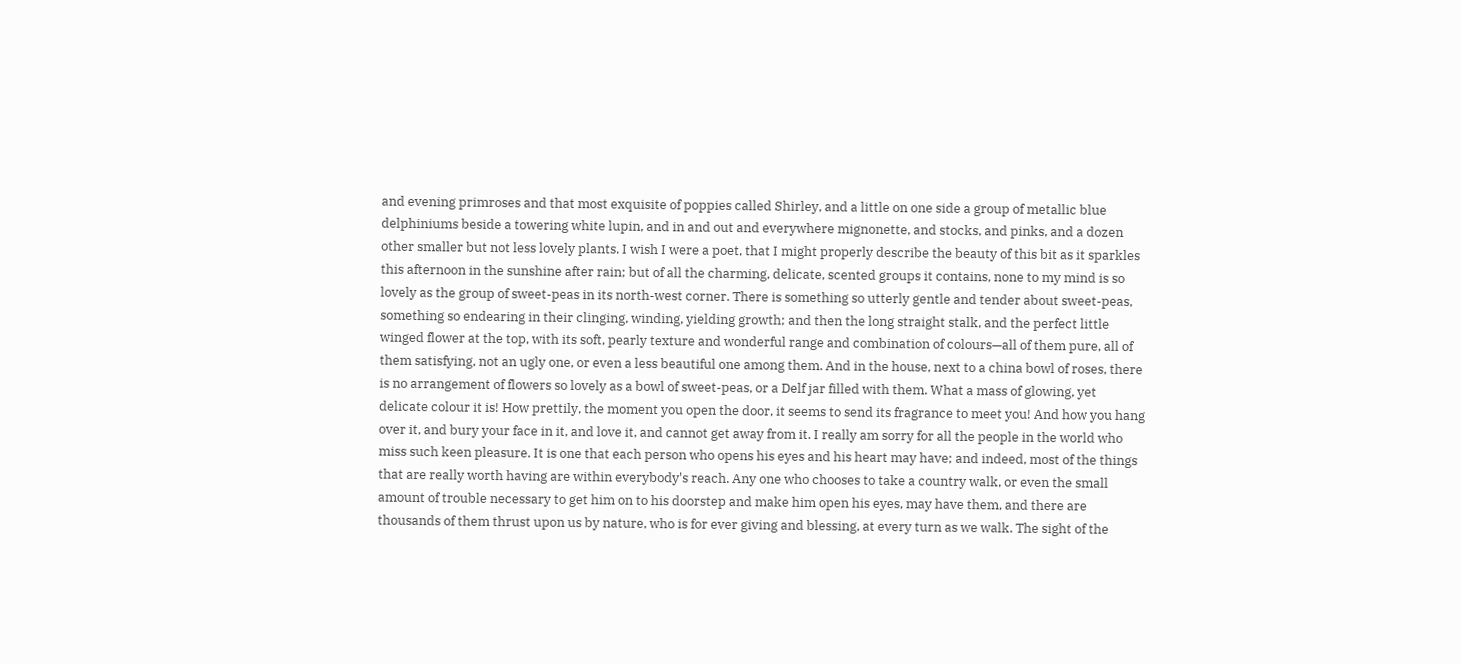and evening primroses and that most exquisite of poppies called Shirley, and a little on one side a group of metallic blue delphiniums beside a towering white lupin, and in and out and everywhere mignonette, and stocks, and pinks, and a dozen other smaller but not less lovely plants. I wish I were a poet, that I might properly describe the beauty of this bit as it sparkles this afternoon in the sunshine after rain; but of all the charming, delicate, scented groups it contains, none to my mind is so lovely as the group of sweet-peas in its north-west corner. There is something so utterly gentle and tender about sweet-peas, something so endearing in their clinging, winding, yielding growth; and then the long straight stalk, and the perfect little winged flower at the top, with its soft, pearly texture and wonderful range and combination of colours—all of them pure, all of them satisfying, not an ugly one, or even a less beautiful one among them. And in the house, next to a china bowl of roses, there is no arrangement of flowers so lovely as a bowl of sweet-peas, or a Delf jar filled with them. What a mass of glowing, yet delicate colour it is! How prettily, the moment you open the door, it seems to send its fragrance to meet you! And how you hang over it, and bury your face in it, and love it, and cannot get away from it. I really am sorry for all the people in the world who miss such keen pleasure. It is one that each person who opens his eyes and his heart may have; and indeed, most of the things that are really worth having are within everybody's reach. Any one who chooses to take a country walk, or even the small amount of trouble necessary to get him on to his doorstep and make him open his eyes, may have them, and there are thousands of them thrust upon us by nature, who is for ever giving and blessing, at every turn as we walk. The sight of the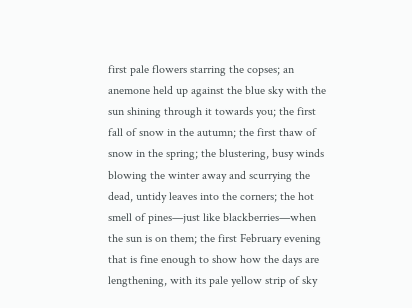first pale flowers starring the copses; an anemone held up against the blue sky with the sun shining through it towards you; the first fall of snow in the autumn; the first thaw of snow in the spring; the blustering, busy winds blowing the winter away and scurrying the dead, untidy leaves into the corners; the hot smell of pines—just like blackberries—when the sun is on them; the first February evening that is fine enough to show how the days are lengthening, with its pale yellow strip of sky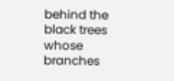behind the black trees whose branches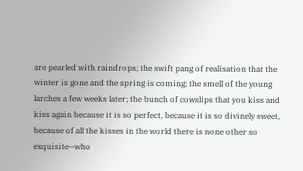are pearled with raindrops; the swift pang of realisation that the winter is gone and the spring is coming; the smell of the young larches a few weeks later; the bunch of cowslips that you kiss and kiss again because it is so perfect, because it is so divinely sweet, because of all the kisses in the world there is none other so exquisite—who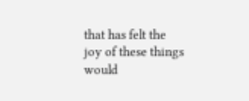that has felt the joy of these things would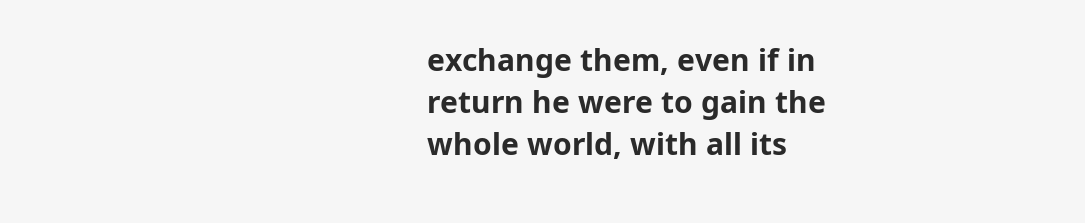exchange them, even if in return he were to gain the whole world, with all its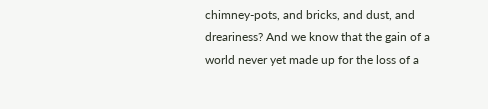chimney-pots, and bricks, and dust, and dreariness? And we know that the gain of a world never yet made up for the loss of a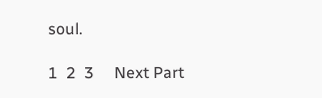soul.

1  2  3     Next Part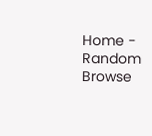Home - Random Browse